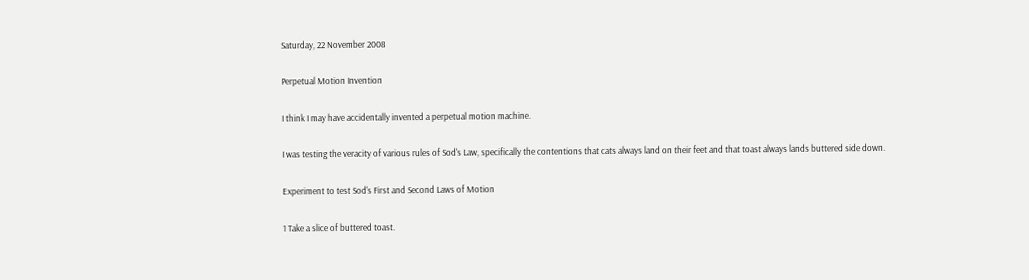Saturday, 22 November 2008

Perpetual Motion Invention

I think I may have accidentally invented a perpetual motion machine.

I was testing the veracity of various rules of Sod's Law, specifically the contentions that cats always land on their feet and that toast always lands buttered side down.

Experiment to test Sod's First and Second Laws of Motion

1 Take a slice of buttered toast.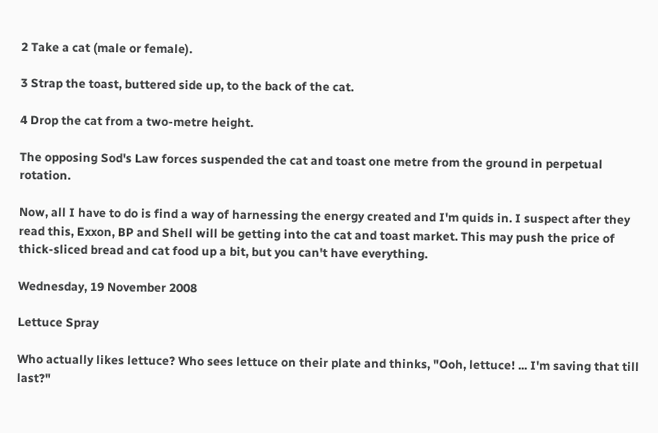2 Take a cat (male or female).

3 Strap the toast, buttered side up, to the back of the cat.

4 Drop the cat from a two-metre height.

The opposing Sod's Law forces suspended the cat and toast one metre from the ground in perpetual rotation.

Now, all I have to do is find a way of harnessing the energy created and I'm quids in. I suspect after they read this, Exxon, BP and Shell will be getting into the cat and toast market. This may push the price of thick-sliced bread and cat food up a bit, but you can't have everything.

Wednesday, 19 November 2008

Lettuce Spray

Who actually likes lettuce? Who sees lettuce on their plate and thinks, "Ooh, lettuce! ... I'm saving that till last?"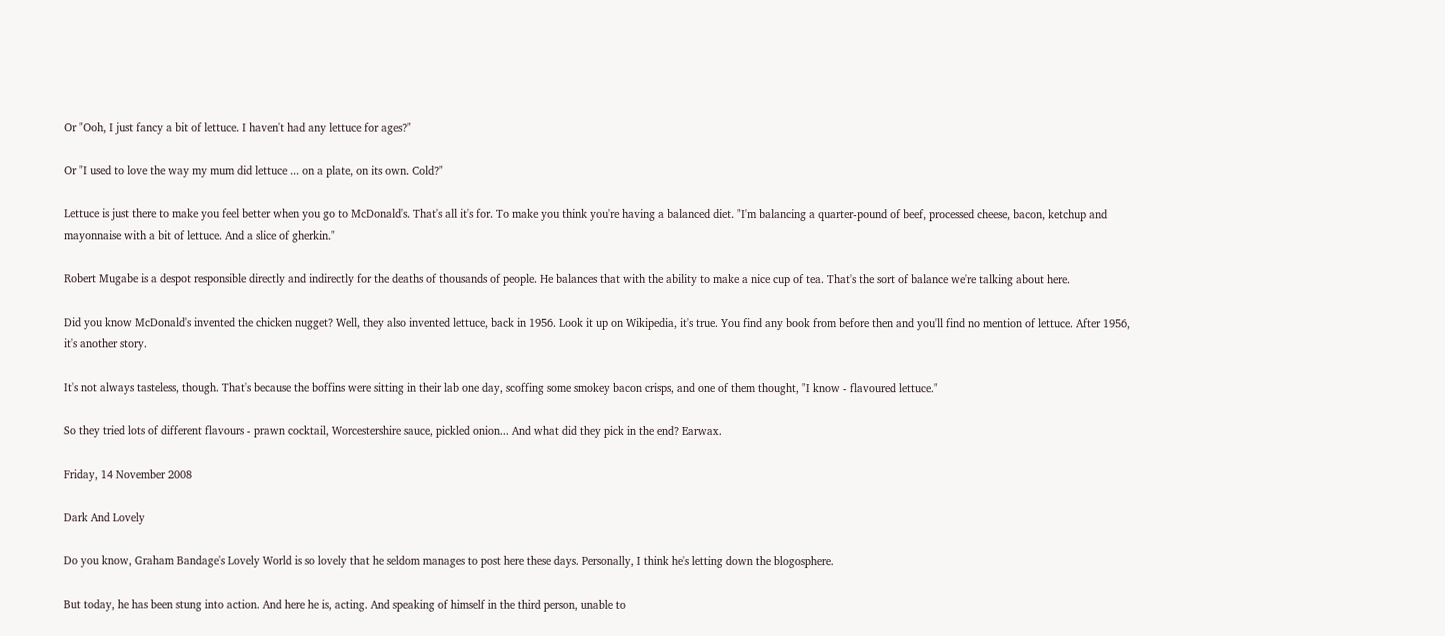Or "Ooh, I just fancy a bit of lettuce. I haven't had any lettuce for ages?"

Or "I used to love the way my mum did lettuce ... on a plate, on its own. Cold?"

Lettuce is just there to make you feel better when you go to McDonald's. That's all it's for. To make you think you're having a balanced diet. "I'm balancing a quarter-pound of beef, processed cheese, bacon, ketchup and mayonnaise with a bit of lettuce. And a slice of gherkin."

Robert Mugabe is a despot responsible directly and indirectly for the deaths of thousands of people. He balances that with the ability to make a nice cup of tea. That's the sort of balance we're talking about here.

Did you know McDonald's invented the chicken nugget? Well, they also invented lettuce, back in 1956. Look it up on Wikipedia, it's true. You find any book from before then and you'll find no mention of lettuce. After 1956, it's another story.

It's not always tasteless, though. That's because the boffins were sitting in their lab one day, scoffing some smokey bacon crisps, and one of them thought, "I know - flavoured lettuce."

So they tried lots of different flavours - prawn cocktail, Worcestershire sauce, pickled onion... And what did they pick in the end? Earwax.

Friday, 14 November 2008

Dark And Lovely

Do you know, Graham Bandage's Lovely World is so lovely that he seldom manages to post here these days. Personally, I think he's letting down the blogosphere.

But today, he has been stung into action. And here he is, acting. And speaking of himself in the third person, unable to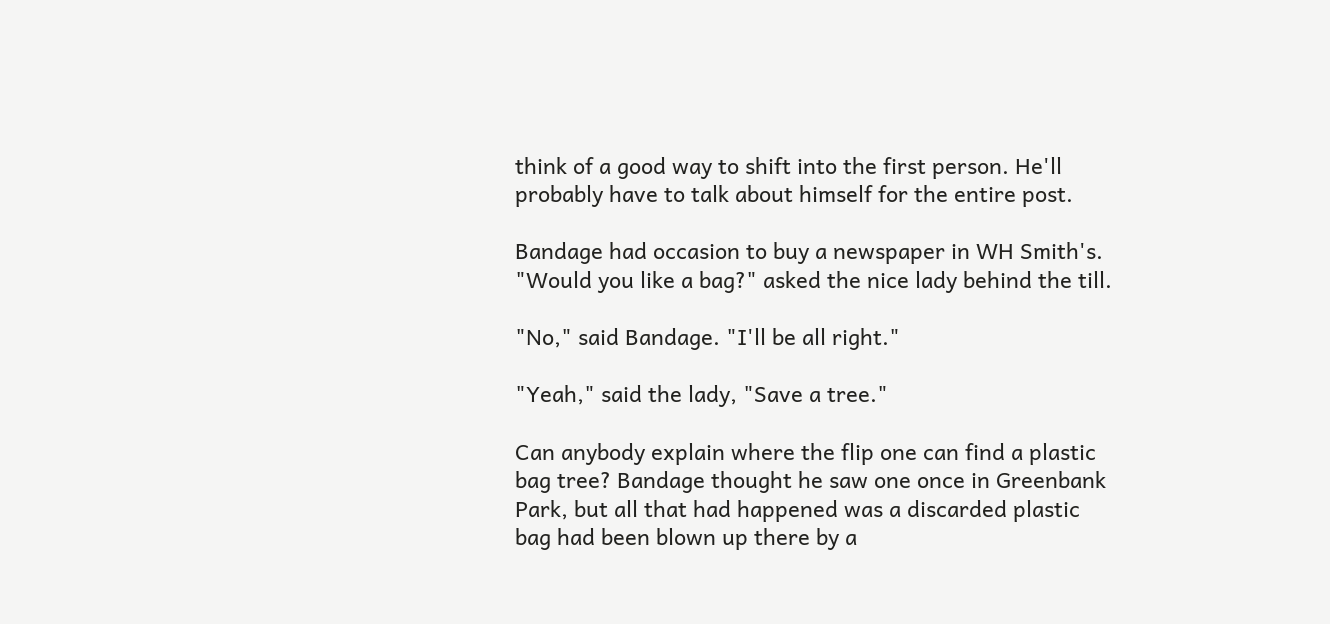think of a good way to shift into the first person. He'll probably have to talk about himself for the entire post.

Bandage had occasion to buy a newspaper in WH Smith's. "Would you like a bag?" asked the nice lady behind the till.

"No," said Bandage. "I'll be all right."

"Yeah," said the lady, "Save a tree."

Can anybody explain where the flip one can find a plastic bag tree? Bandage thought he saw one once in Greenbank Park, but all that had happened was a discarded plastic bag had been blown up there by a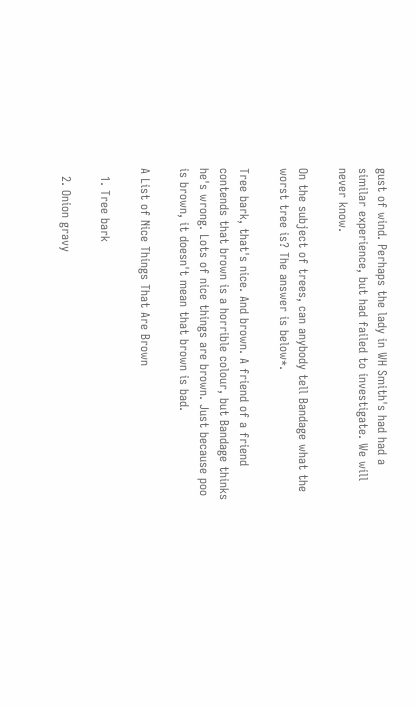gust of wind. Perhaps the lady in WH Smith's had had a similar experience, but had failed to investigate. We will never know.

On the subject of trees, can anybody tell Bandage what the worst tree is? The answer is below*.

Tree bark, that's nice. And brown. A friend of a friend contends that brown is a horrible colour, but Bandage thinks he's wrong. Lots of nice things are brown. Just because poo is brown, it doesn't mean that brown is bad.

A List of Nice Things That Are Brown

  1. Tree bark

  2. Onion gravy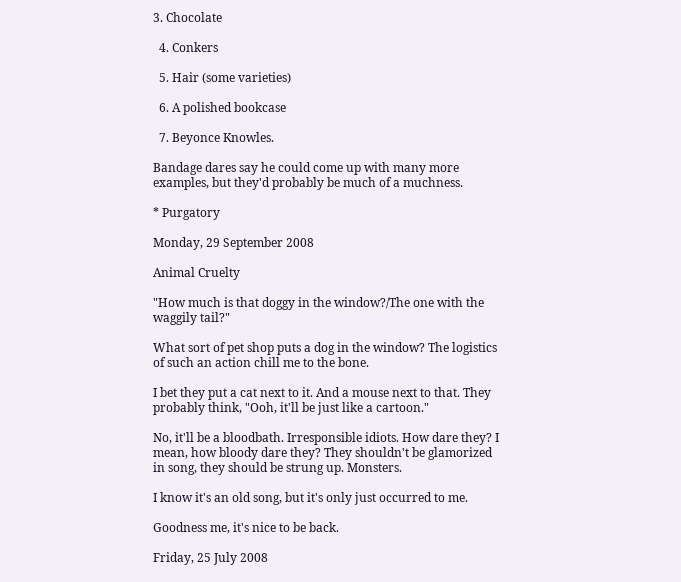3. Chocolate

  4. Conkers

  5. Hair (some varieties)

  6. A polished bookcase

  7. Beyonce Knowles.

Bandage dares say he could come up with many more examples, but they'd probably be much of a muchness.

* Purgatory

Monday, 29 September 2008

Animal Cruelty

"How much is that doggy in the window?/The one with the waggily tail?"

What sort of pet shop puts a dog in the window? The logistics of such an action chill me to the bone.

I bet they put a cat next to it. And a mouse next to that. They probably think, "Ooh, it'll be just like a cartoon."

No, it'll be a bloodbath. Irresponsible idiots. How dare they? I mean, how bloody dare they? They shouldn't be glamorized in song, they should be strung up. Monsters.

I know it's an old song, but it's only just occurred to me.

Goodness me, it's nice to be back.

Friday, 25 July 2008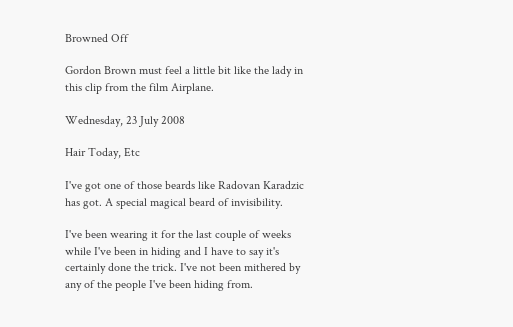Browned Off

Gordon Brown must feel a little bit like the lady in this clip from the film Airplane.

Wednesday, 23 July 2008

Hair Today, Etc

I've got one of those beards like Radovan Karadzic has got. A special magical beard of invisibility.

I've been wearing it for the last couple of weeks while I've been in hiding and I have to say it's certainly done the trick. I've not been mithered by any of the people I've been hiding from.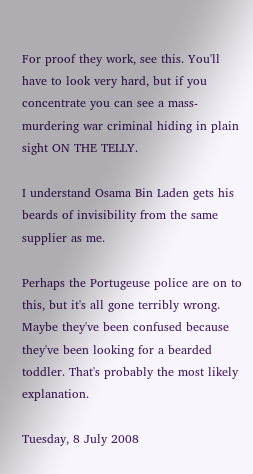For proof they work, see this. You'll have to look very hard, but if you concentrate you can see a mass-murdering war criminal hiding in plain sight ON THE TELLY.

I understand Osama Bin Laden gets his beards of invisibility from the same supplier as me.

Perhaps the Portugeuse police are on to this, but it's all gone terribly wrong. Maybe they've been confused because they've been looking for a bearded toddler. That's probably the most likely explanation.

Tuesday, 8 July 2008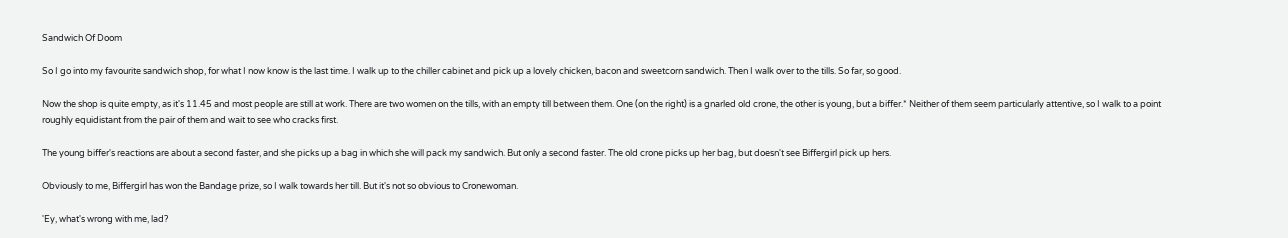Sandwich Of Doom

So I go into my favourite sandwich shop, for what I now know is the last time. I walk up to the chiller cabinet and pick up a lovely chicken, bacon and sweetcorn sandwich. Then I walk over to the tills. So far, so good.

Now the shop is quite empty, as it's 11.45 and most people are still at work. There are two women on the tills, with an empty till between them. One (on the right) is a gnarled old crone, the other is young, but a biffer.* Neither of them seem particularly attentive, so I walk to a point roughly equidistant from the pair of them and wait to see who cracks first.

The young biffer's reactions are about a second faster, and she picks up a bag in which she will pack my sandwich. But only a second faster. The old crone picks up her bag, but doesn't see Biffergirl pick up hers.

Obviously to me, Biffergirl has won the Bandage prize, so I walk towards her till. But it's not so obvious to Cronewoman.

'Ey, what's wrong with me, lad?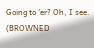Going to 'er? Oh, I see. (BROWNED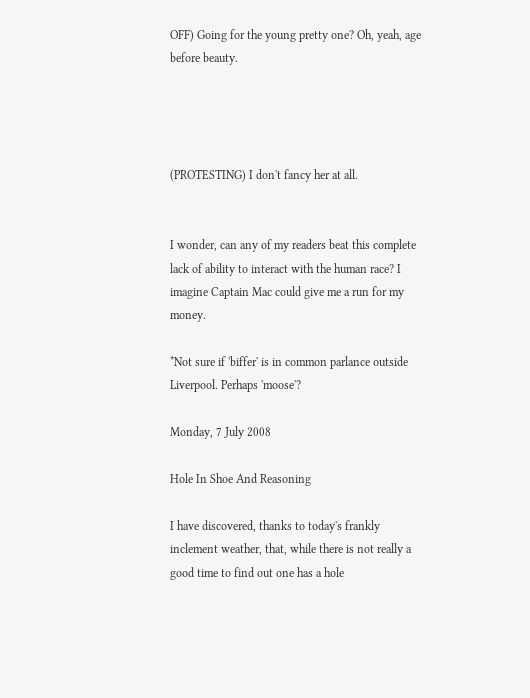OFF) Going for the young pretty one? Oh, yeah, age before beauty.




(PROTESTING) I don't fancy her at all.


I wonder, can any of my readers beat this complete lack of ability to interact with the human race? I imagine Captain Mac could give me a run for my money.

*Not sure if 'biffer' is in common parlance outside Liverpool. Perhaps 'moose'?

Monday, 7 July 2008

Hole In Shoe And Reasoning

I have discovered, thanks to today's frankly inclement weather, that, while there is not really a good time to find out one has a hole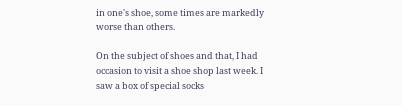in one's shoe, some times are markedly worse than others.

On the subject of shoes and that, I had occasion to visit a shoe shop last week. I saw a box of special socks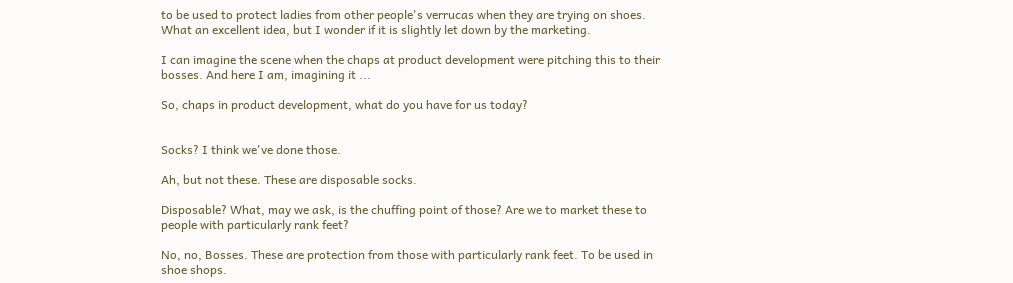to be used to protect ladies from other people's verrucas when they are trying on shoes. What an excellent idea, but I wonder if it is slightly let down by the marketing.

I can imagine the scene when the chaps at product development were pitching this to their bosses. And here I am, imagining it ...

So, chaps in product development, what do you have for us today?


Socks? I think we've done those.

Ah, but not these. These are disposable socks.

Disposable? What, may we ask, is the chuffing point of those? Are we to market these to people with particularly rank feet?

No, no, Bosses. These are protection from those with particularly rank feet. To be used in shoe shops.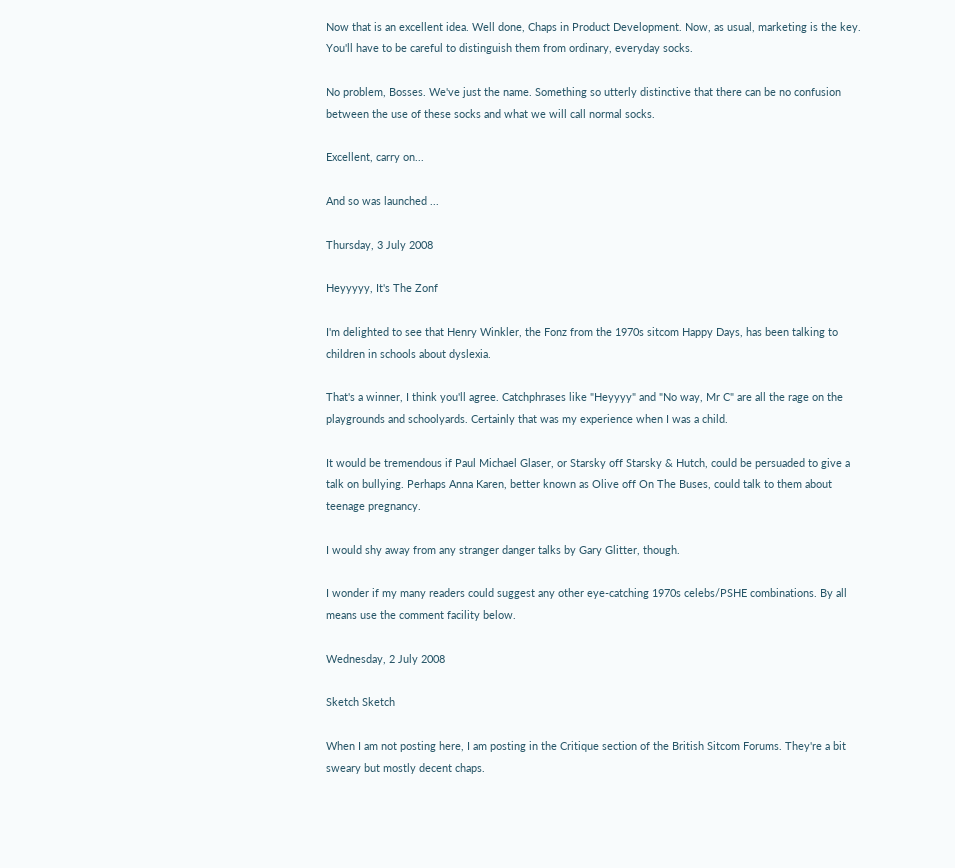Now that is an excellent idea. Well done, Chaps in Product Development. Now, as usual, marketing is the key. You'll have to be careful to distinguish them from ordinary, everyday socks.

No problem, Bosses. We've just the name. Something so utterly distinctive that there can be no confusion between the use of these socks and what we will call normal socks.

Excellent, carry on...

And so was launched ...

Thursday, 3 July 2008

Heyyyyy, It's The Zonf

I'm delighted to see that Henry Winkler, the Fonz from the 1970s sitcom Happy Days, has been talking to children in schools about dyslexia.

That's a winner, I think you'll agree. Catchphrases like "Heyyyy" and "No way, Mr C" are all the rage on the playgrounds and schoolyards. Certainly that was my experience when I was a child.

It would be tremendous if Paul Michael Glaser, or Starsky off Starsky & Hutch, could be persuaded to give a talk on bullying. Perhaps Anna Karen, better known as Olive off On The Buses, could talk to them about teenage pregnancy.

I would shy away from any stranger danger talks by Gary Glitter, though.

I wonder if my many readers could suggest any other eye-catching 1970s celebs/PSHE combinations. By all means use the comment facility below.

Wednesday, 2 July 2008

Sketch Sketch

When I am not posting here, I am posting in the Critique section of the British Sitcom Forums. They're a bit sweary but mostly decent chaps.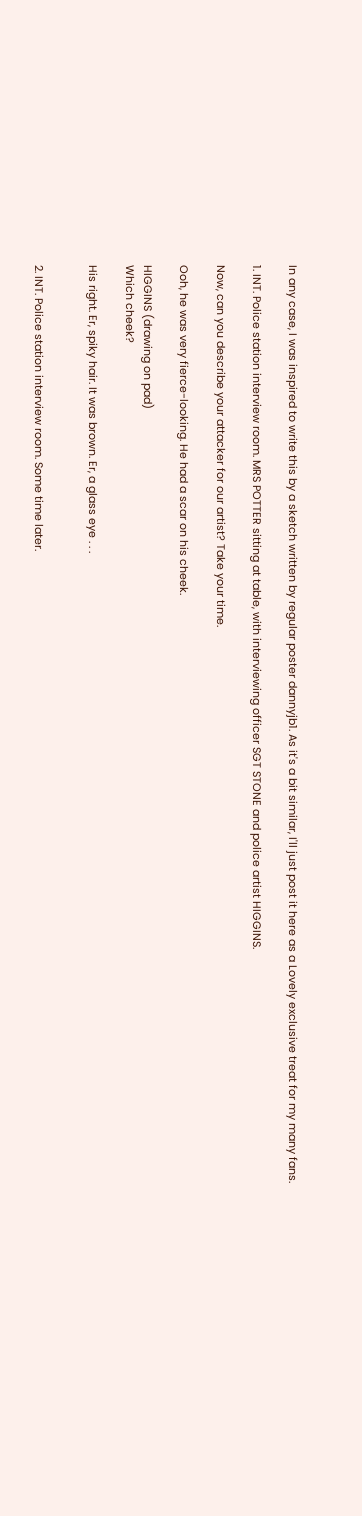In any case, I was inspired to write this by a sketch written by regular poster dannyjb1. As it's a bit similar, I'll just post it here as a Lovely exclusive treat for my many fans.

1. INT. Police station interview room. MRS POTTER sitting at table, with interviewing officer SGT STONE and police artist HIGGINS.

Now, can you describe your attacker for our artist? Take your time.

Ooh, he was very fierce-looking. He had a scar on his cheek.

HIGGINS (drawing on pad)
Which cheek?

His right. Er, spiky hair. It was brown. Er, a glass eye . . .


2. INT. Police station interview room. Some time later.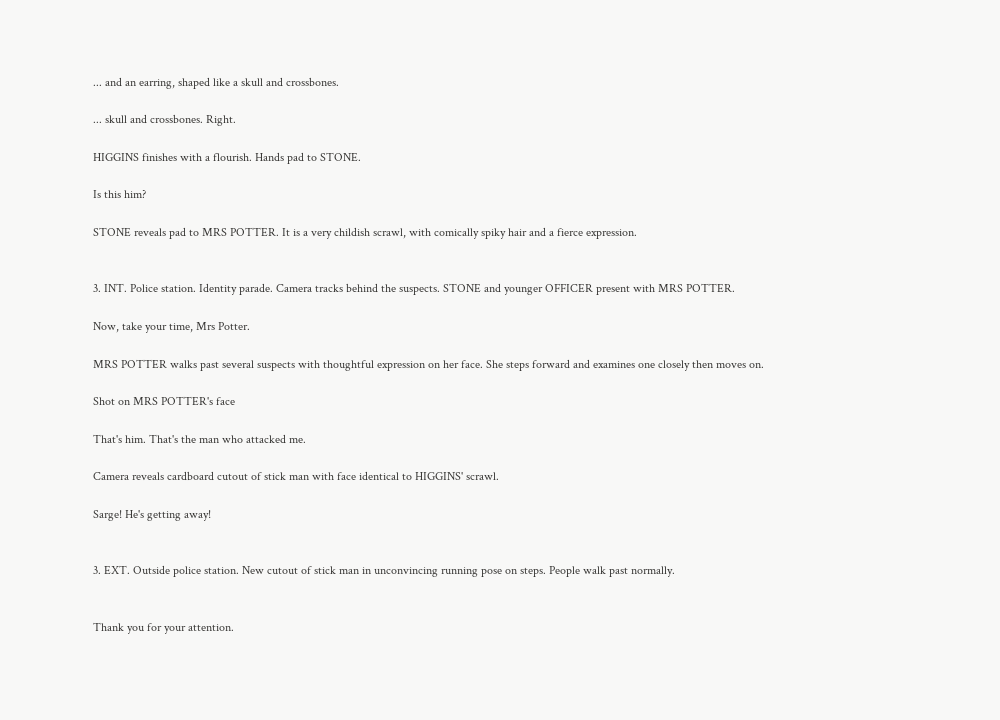... and an earring, shaped like a skull and crossbones.

... skull and crossbones. Right.

HIGGINS finishes with a flourish. Hands pad to STONE.

Is this him?

STONE reveals pad to MRS POTTER. It is a very childish scrawl, with comically spiky hair and a fierce expression.


3. INT. Police station. Identity parade. Camera tracks behind the suspects. STONE and younger OFFICER present with MRS POTTER.

Now, take your time, Mrs Potter.

MRS POTTER walks past several suspects with thoughtful expression on her face. She steps forward and examines one closely then moves on.

Shot on MRS POTTER's face

That's him. That's the man who attacked me.

Camera reveals cardboard cutout of stick man with face identical to HIGGINS' scrawl.

Sarge! He's getting away!


3. EXT. Outside police station. New cutout of stick man in unconvincing running pose on steps. People walk past normally.


Thank you for your attention.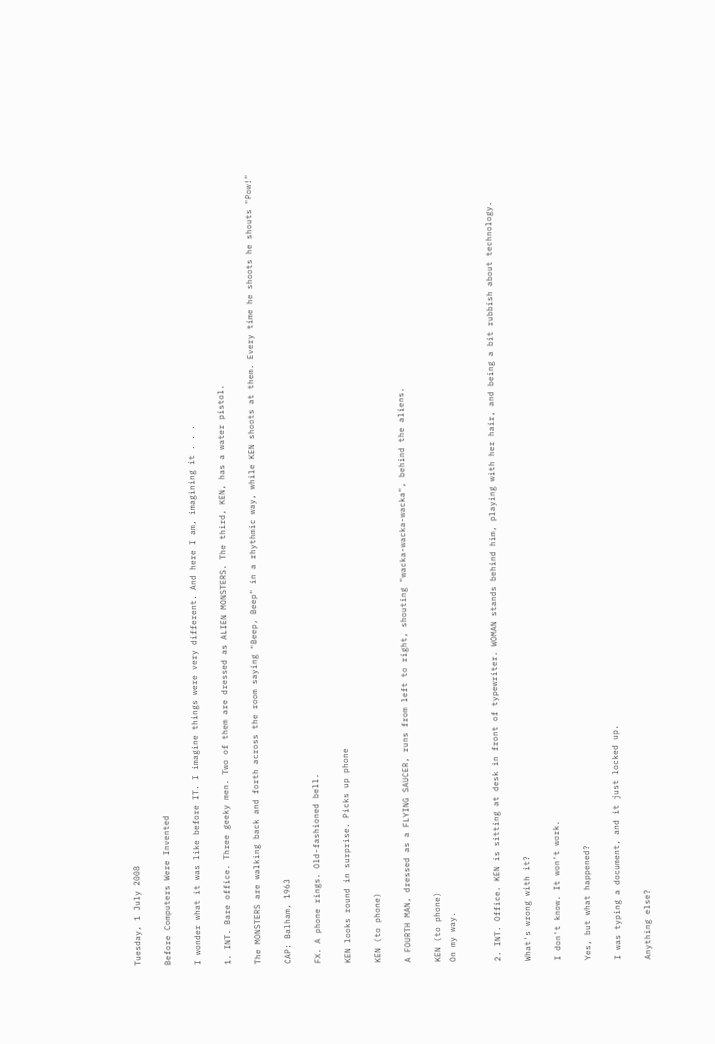Tuesday, 1 July 2008

Before Computers Were Invented

I wonder what it was like before IT. I imagine things were very different. And here I am, imagining it . . .

1. INT. Bare office. Three geeky men. Two of them are dressed as ALIEN MONSTERS. The third, KEN, has a water pistol.

The MONSTERS are walking back and forth across the room saying "Beep, Beep" in a rhythmic way, while KEN shoots at them. Every time he shoots he shouts "Pow!"

CAP: Balham, 1963

FX. A phone rings. Old-fashioned bell.

KEN looks round in surprise. Picks up phone

KEN (to phone)

A FOURTH MAN, dressed as a FLYING SAUCER, runs from left to right, shouting "wacka-wacka-wacka", behind the aliens.

KEN (to phone)
On my way.


2. INT. Office. KEN is sitting at desk in front of typewriter. WOMAN stands behind him, playing with her hair, and being a bit rubbish about technology.

What's wrong with it?

I don't know. It won't work.

Yes, but what happened?

I was typing a document, and it just locked up.

Anything else?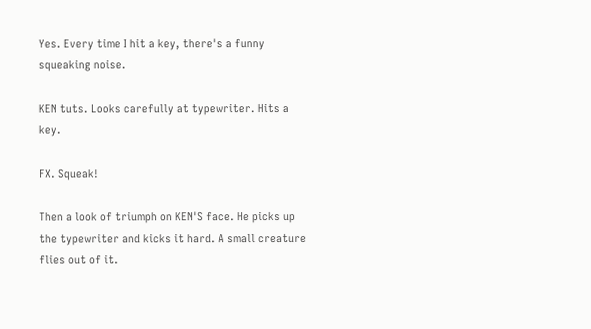Yes. Every time I hit a key, there's a funny squeaking noise.

KEN tuts. Looks carefully at typewriter. Hits a key.

FX. Squeak!

Then a look of triumph on KEN'S face. He picks up the typewriter and kicks it hard. A small creature flies out of it.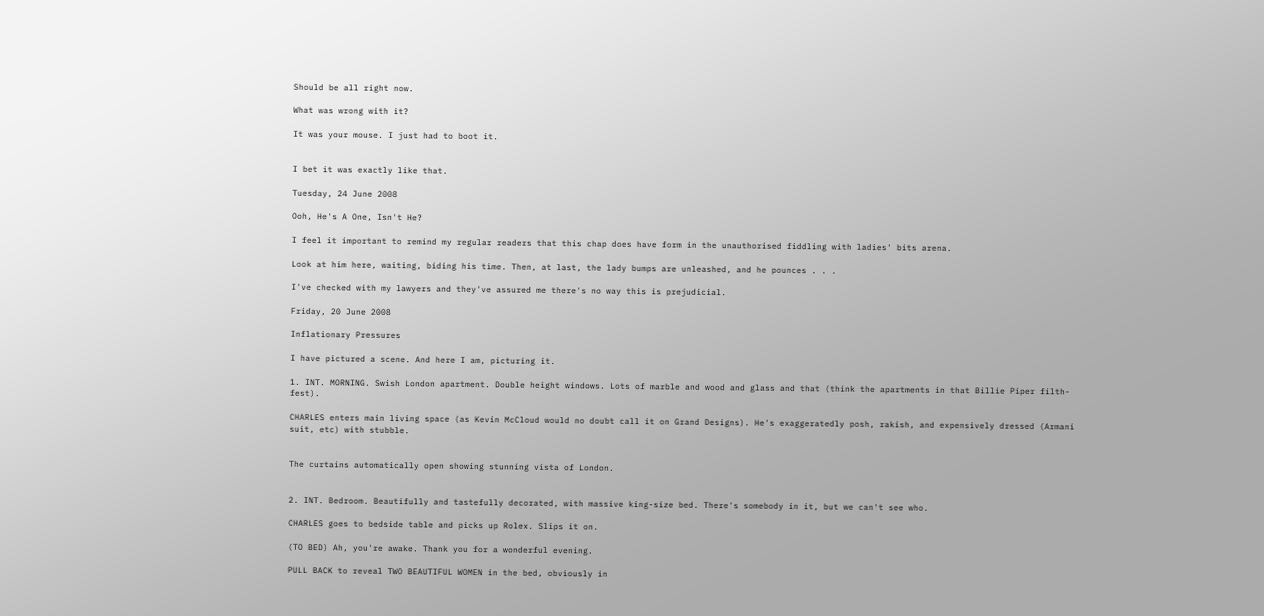Should be all right now.

What was wrong with it?

It was your mouse. I just had to boot it.


I bet it was exactly like that.

Tuesday, 24 June 2008

Ooh, He's A One, Isn't He?

I feel it important to remind my regular readers that this chap does have form in the unauthorised fiddling with ladies' bits arena.

Look at him here, waiting, biding his time. Then, at last, the lady bumps are unleashed, and he pounces . . .

I've checked with my lawyers and they've assured me there's no way this is prejudicial.

Friday, 20 June 2008

Inflationary Pressures

I have pictured a scene. And here I am, picturing it.

1. INT. MORNING. Swish London apartment. Double height windows. Lots of marble and wood and glass and that (think the apartments in that Billie Piper filth-fest).

CHARLES enters main living space (as Kevin McCloud would no doubt call it on Grand Designs). He's exaggeratedly posh, rakish, and expensively dressed (Armani suit, etc) with stubble.


The curtains automatically open showing stunning vista of London.


2. INT. Bedroom. Beautifully and tastefully decorated, with massive king-size bed. There's somebody in it, but we can't see who.

CHARLES goes to bedside table and picks up Rolex. Slips it on.

(TO BED) Ah, you're awake. Thank you for a wonderful evening.

PULL BACK to reveal TWO BEAUTIFUL WOMEN in the bed, obviously in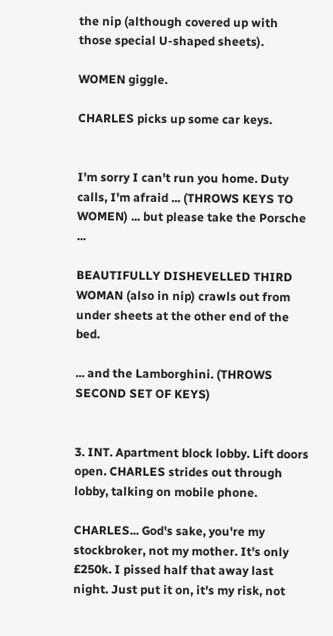the nip (although covered up with those special U-shaped sheets).

WOMEN giggle.

CHARLES picks up some car keys.


I'm sorry I can't run you home. Duty calls, I'm afraid ... (THROWS KEYS TO WOMEN) ... but please take the Porsche ...

BEAUTIFULLY DISHEVELLED THIRD WOMAN (also in nip) crawls out from under sheets at the other end of the bed.

... and the Lamborghini. (THROWS SECOND SET OF KEYS)


3. INT. Apartment block lobby. Lift doors open. CHARLES strides out through lobby, talking on mobile phone.

CHARLES... God's sake, you're my stockbroker, not my mother. It's only £250k. I pissed half that away last night. Just put it on, it's my risk, not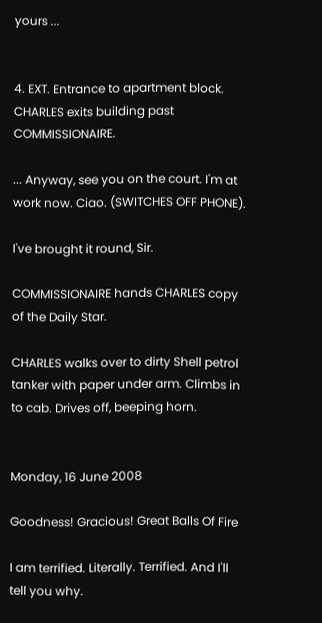yours ...


4. EXT. Entrance to apartment block. CHARLES exits building past COMMISSIONAIRE.

... Anyway, see you on the court. I'm at work now. Ciao. (SWITCHES OFF PHONE).

I've brought it round, Sir.

COMMISSIONAIRE hands CHARLES copy of the Daily Star.

CHARLES walks over to dirty Shell petrol tanker with paper under arm. Climbs in to cab. Drives off, beeping horn.


Monday, 16 June 2008

Goodness! Gracious! Great Balls Of Fire

I am terrified. Literally. Terrified. And I'll tell you why.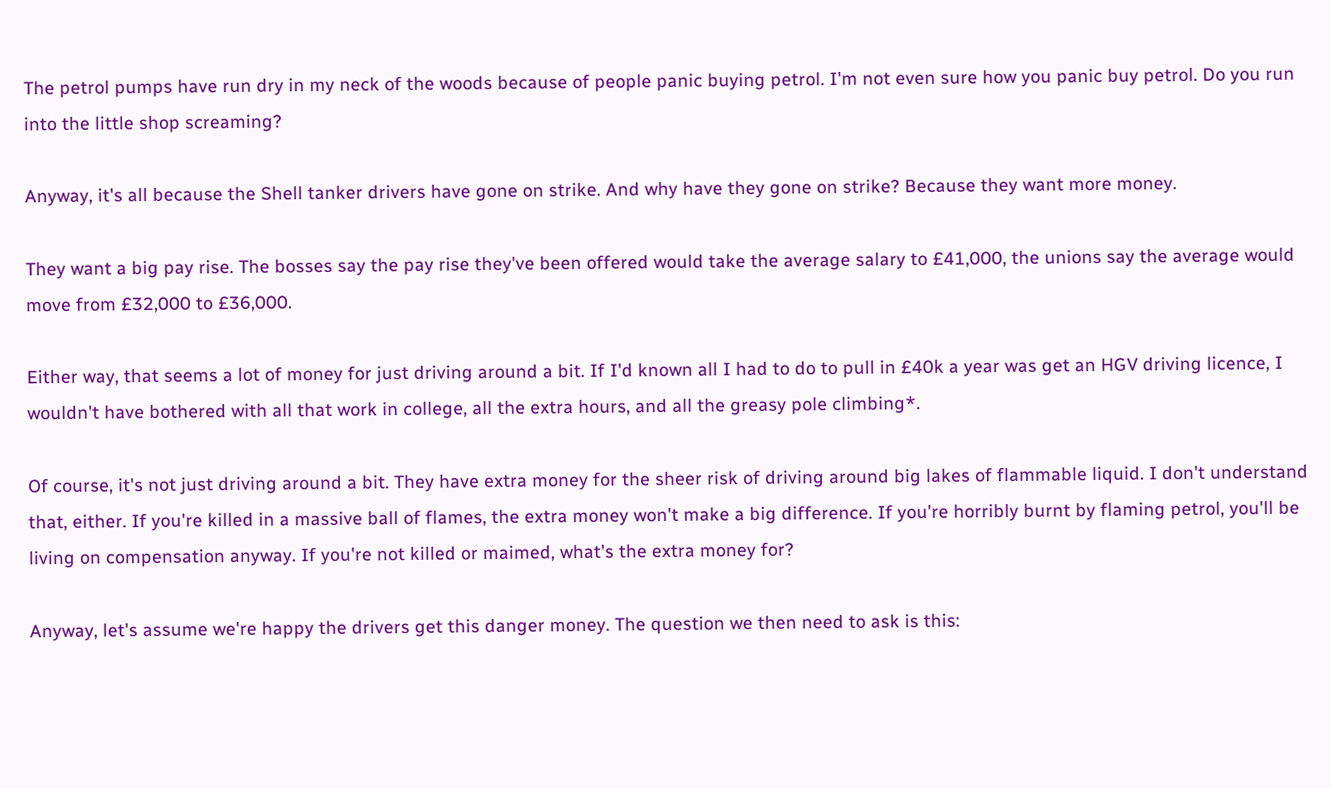The petrol pumps have run dry in my neck of the woods because of people panic buying petrol. I'm not even sure how you panic buy petrol. Do you run into the little shop screaming?

Anyway, it's all because the Shell tanker drivers have gone on strike. And why have they gone on strike? Because they want more money.

They want a big pay rise. The bosses say the pay rise they've been offered would take the average salary to £41,000, the unions say the average would move from £32,000 to £36,000.

Either way, that seems a lot of money for just driving around a bit. If I'd known all I had to do to pull in £40k a year was get an HGV driving licence, I wouldn't have bothered with all that work in college, all the extra hours, and all the greasy pole climbing*.

Of course, it's not just driving around a bit. They have extra money for the sheer risk of driving around big lakes of flammable liquid. I don't understand that, either. If you're killed in a massive ball of flames, the extra money won't make a big difference. If you're horribly burnt by flaming petrol, you'll be living on compensation anyway. If you're not killed or maimed, what's the extra money for?

Anyway, let's assume we're happy the drivers get this danger money. The question we then need to ask is this: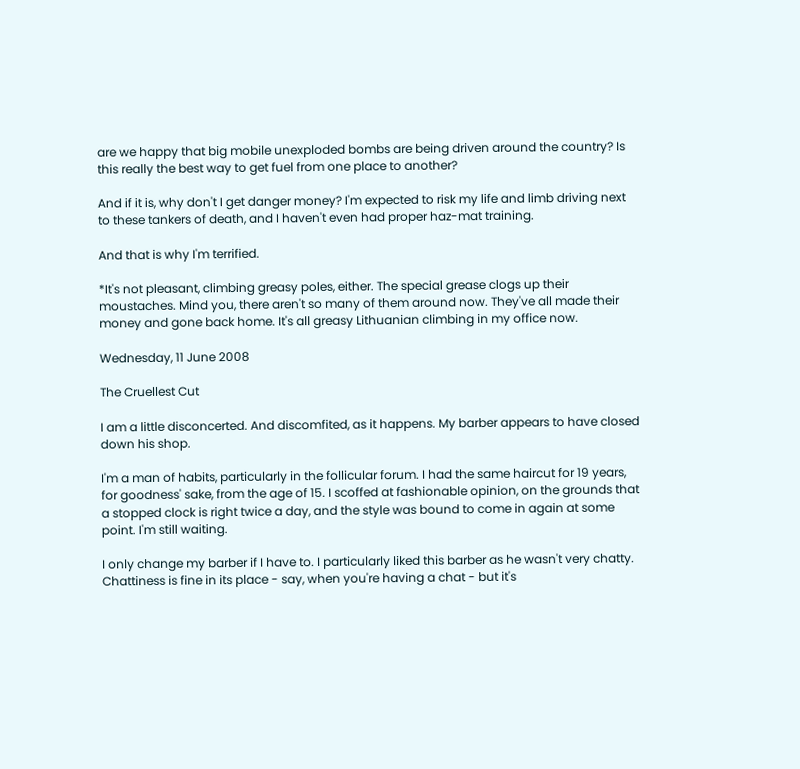are we happy that big mobile unexploded bombs are being driven around the country? Is this really the best way to get fuel from one place to another?

And if it is, why don't I get danger money? I'm expected to risk my life and limb driving next to these tankers of death, and I haven't even had proper haz-mat training.

And that is why I'm terrified.

*It's not pleasant, climbing greasy poles, either. The special grease clogs up their moustaches. Mind you, there aren't so many of them around now. They've all made their money and gone back home. It's all greasy Lithuanian climbing in my office now.

Wednesday, 11 June 2008

The Cruellest Cut

I am a little disconcerted. And discomfited, as it happens. My barber appears to have closed down his shop.

I'm a man of habits, particularly in the follicular forum. I had the same haircut for 19 years, for goodness' sake, from the age of 15. I scoffed at fashionable opinion, on the grounds that a stopped clock is right twice a day, and the style was bound to come in again at some point. I'm still waiting.

I only change my barber if I have to. I particularly liked this barber as he wasn't very chatty. Chattiness is fine in its place - say, when you're having a chat - but it's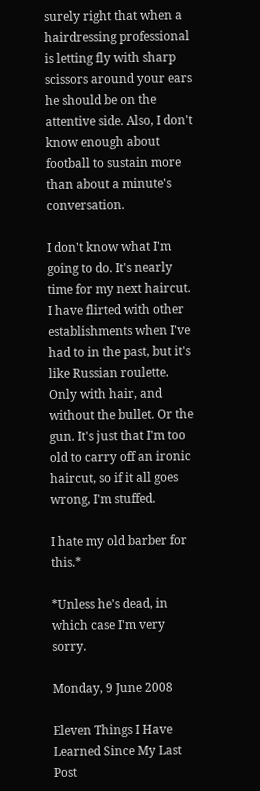surely right that when a hairdressing professional is letting fly with sharp scissors around your ears he should be on the attentive side. Also, I don't know enough about football to sustain more than about a minute's conversation.

I don't know what I'm going to do. It's nearly time for my next haircut. I have flirted with other establishments when I've had to in the past, but it's like Russian roulette. Only with hair, and without the bullet. Or the gun. It's just that I'm too old to carry off an ironic haircut, so if it all goes wrong, I'm stuffed.

I hate my old barber for this.*

*Unless he's dead, in which case I'm very sorry.

Monday, 9 June 2008

Eleven Things I Have Learned Since My Last Post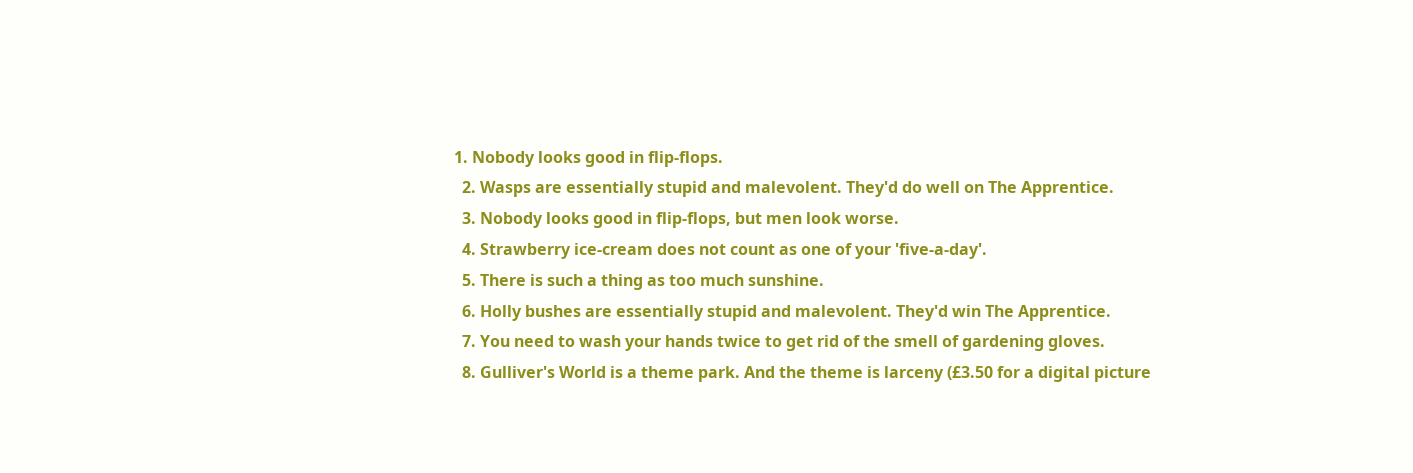1. Nobody looks good in flip-flops.
  2. Wasps are essentially stupid and malevolent. They'd do well on The Apprentice.
  3. Nobody looks good in flip-flops, but men look worse.
  4. Strawberry ice-cream does not count as one of your 'five-a-day'.
  5. There is such a thing as too much sunshine.
  6. Holly bushes are essentially stupid and malevolent. They'd win The Apprentice.
  7. You need to wash your hands twice to get rid of the smell of gardening gloves.
  8. Gulliver's World is a theme park. And the theme is larceny (£3.50 for a digital picture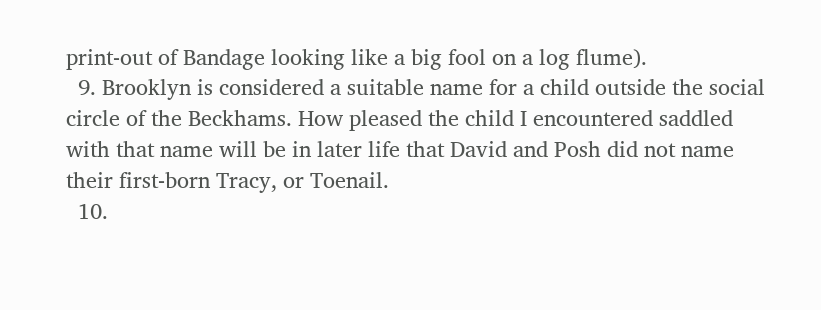print-out of Bandage looking like a big fool on a log flume).
  9. Brooklyn is considered a suitable name for a child outside the social circle of the Beckhams. How pleased the child I encountered saddled with that name will be in later life that David and Posh did not name their first-born Tracy, or Toenail.
  10.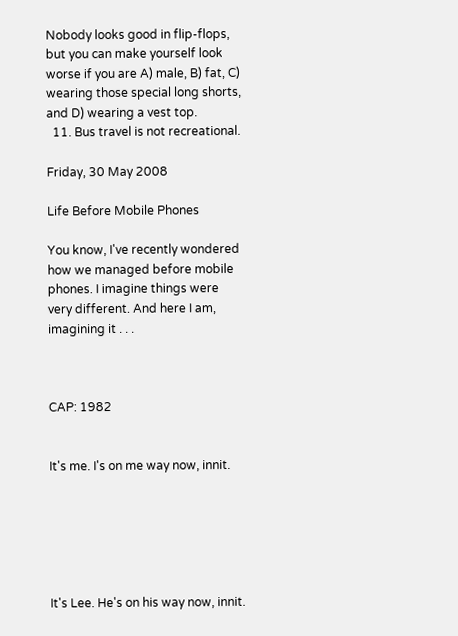Nobody looks good in flip-flops, but you can make yourself look worse if you are A) male, B) fat, C) wearing those special long shorts, and D) wearing a vest top.
  11. Bus travel is not recreational.

Friday, 30 May 2008

Life Before Mobile Phones

You know, I've recently wondered how we managed before mobile phones. I imagine things were very different. And here I am, imagining it . . .



CAP: 1982


It's me. I's on me way now, innit.






It's Lee. He's on his way now, innit.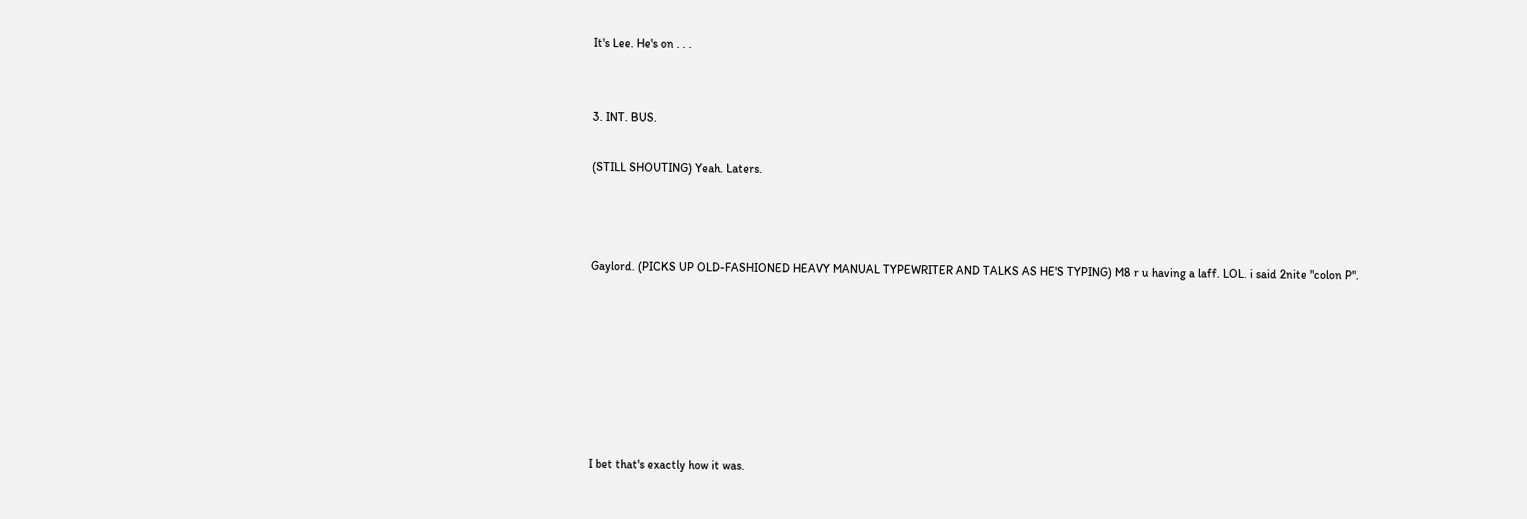It's Lee. He's on . . .


3. INT. BUS.

(STILL SHOUTING) Yeah. Laters.



Gaylord. (PICKS UP OLD-FASHIONED HEAVY MANUAL TYPEWRITER AND TALKS AS HE'S TYPING) M8 r u having a laff. LOL. i said 2nite "colon P".







I bet that's exactly how it was.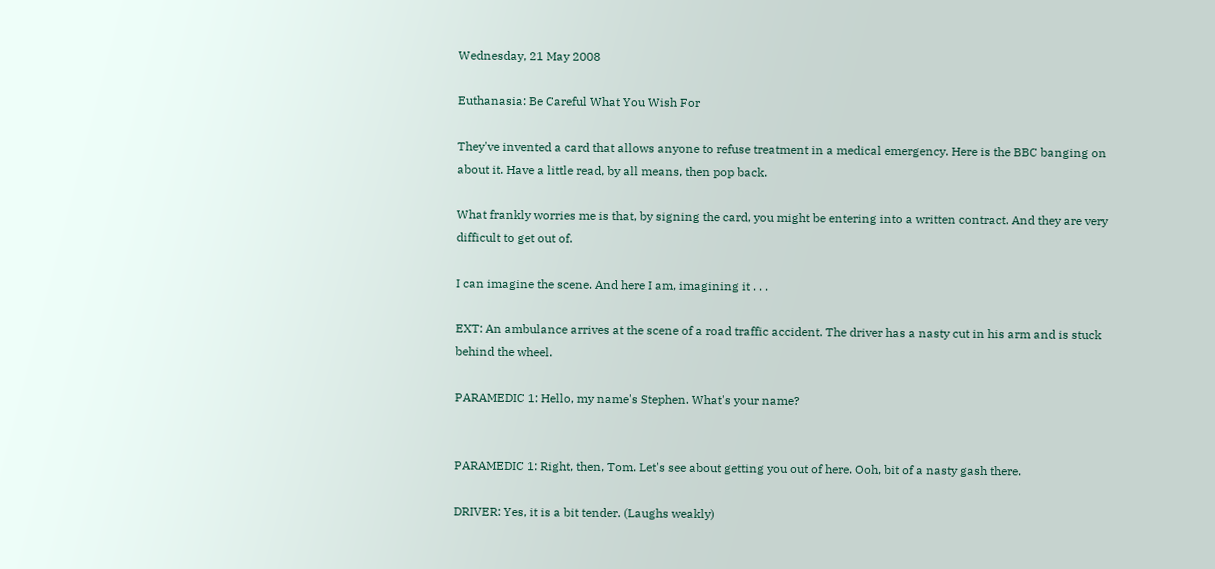Wednesday, 21 May 2008

Euthanasia: Be Careful What You Wish For

They've invented a card that allows anyone to refuse treatment in a medical emergency. Here is the BBC banging on about it. Have a little read, by all means, then pop back.

What frankly worries me is that, by signing the card, you might be entering into a written contract. And they are very difficult to get out of.

I can imagine the scene. And here I am, imagining it . . .

EXT: An ambulance arrives at the scene of a road traffic accident. The driver has a nasty cut in his arm and is stuck behind the wheel.

PARAMEDIC 1: Hello, my name's Stephen. What's your name?


PARAMEDIC 1: Right, then, Tom. Let's see about getting you out of here. Ooh, bit of a nasty gash there.

DRIVER: Yes, it is a bit tender. (Laughs weakly)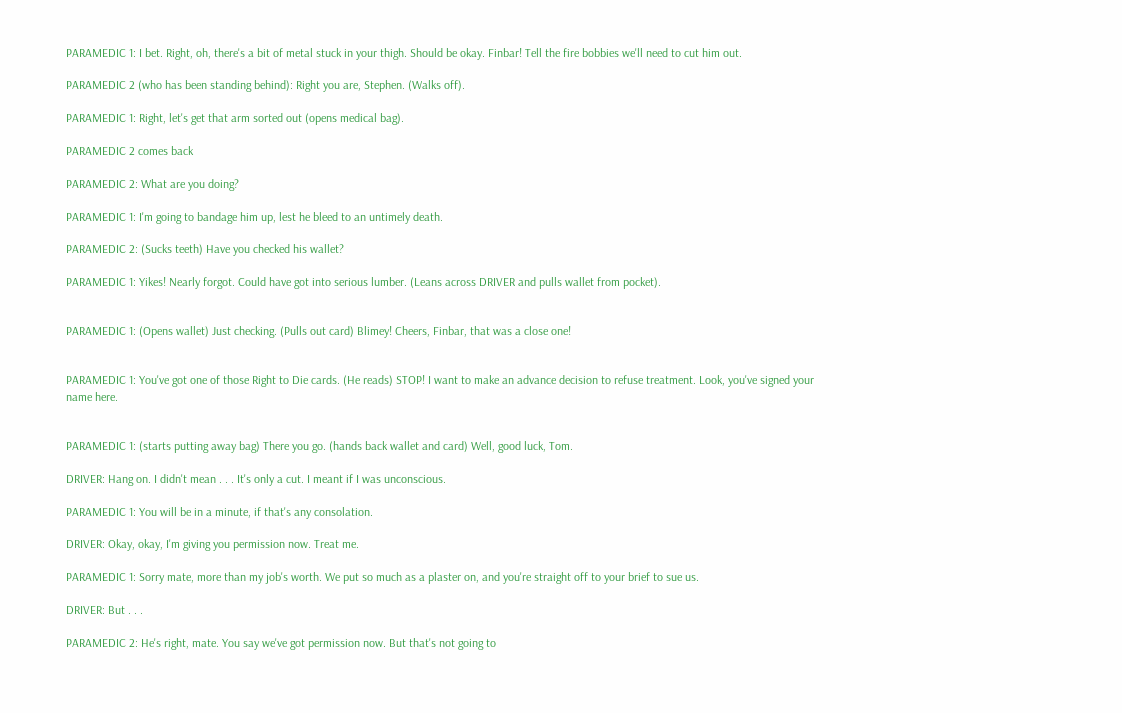PARAMEDIC 1: I bet. Right, oh, there's a bit of metal stuck in your thigh. Should be okay. Finbar! Tell the fire bobbies we'll need to cut him out.

PARAMEDIC 2 (who has been standing behind): Right you are, Stephen. (Walks off).

PARAMEDIC 1: Right, let's get that arm sorted out (opens medical bag).

PARAMEDIC 2 comes back

PARAMEDIC 2: What are you doing?

PARAMEDIC 1: I'm going to bandage him up, lest he bleed to an untimely death.

PARAMEDIC 2: (Sucks teeth) Have you checked his wallet?

PARAMEDIC 1: Yikes! Nearly forgot. Could have got into serious lumber. (Leans across DRIVER and pulls wallet from pocket).


PARAMEDIC 1: (Opens wallet) Just checking. (Pulls out card) Blimey! Cheers, Finbar, that was a close one!


PARAMEDIC 1: You've got one of those Right to Die cards. (He reads) STOP! I want to make an advance decision to refuse treatment. Look, you've signed your name here.


PARAMEDIC 1: (starts putting away bag) There you go. (hands back wallet and card) Well, good luck, Tom.

DRIVER: Hang on. I didn't mean . . . It's only a cut. I meant if I was unconscious.

PARAMEDIC 1: You will be in a minute, if that's any consolation.

DRIVER: Okay, okay, I'm giving you permission now. Treat me.

PARAMEDIC 1: Sorry mate, more than my job's worth. We put so much as a plaster on, and you're straight off to your brief to sue us.

DRIVER: But . . .

PARAMEDIC 2: He's right, mate. You say we've got permission now. But that's not going to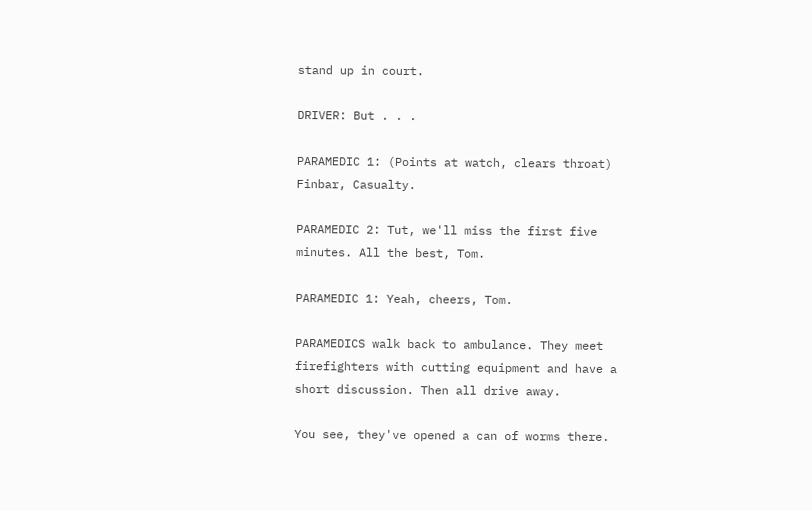stand up in court.

DRIVER: But . . .

PARAMEDIC 1: (Points at watch, clears throat) Finbar, Casualty.

PARAMEDIC 2: Tut, we'll miss the first five minutes. All the best, Tom.

PARAMEDIC 1: Yeah, cheers, Tom.

PARAMEDICS walk back to ambulance. They meet firefighters with cutting equipment and have a short discussion. Then all drive away.

You see, they've opened a can of worms there.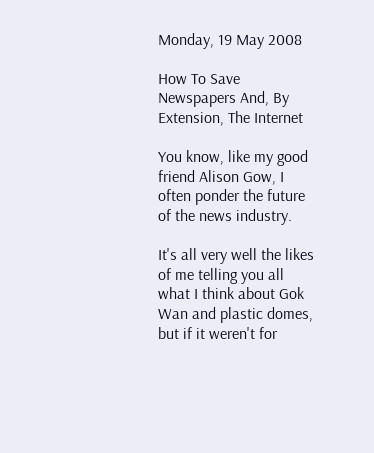Monday, 19 May 2008

How To Save Newspapers And, By Extension, The Internet

You know, like my good friend Alison Gow, I often ponder the future of the news industry.

It's all very well the likes of me telling you all what I think about Gok Wan and plastic domes, but if it weren't for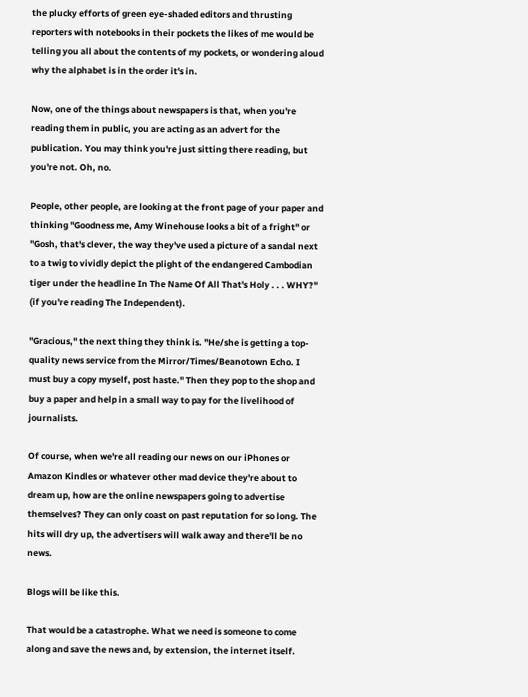the plucky efforts of green eye-shaded editors and thrusting reporters with notebooks in their pockets the likes of me would be telling you all about the contents of my pockets, or wondering aloud why the alphabet is in the order it's in.

Now, one of the things about newspapers is that, when you're reading them in public, you are acting as an advert for the publication. You may think you're just sitting there reading, but you're not. Oh, no.

People, other people, are looking at the front page of your paper and thinking "Goodness me, Amy Winehouse looks a bit of a fright" or "Gosh, that's clever, the way they've used a picture of a sandal next to a twig to vividly depict the plight of the endangered Cambodian tiger under the headline In The Name Of All That's Holy . . . WHY?" (if you're reading The Independent).

"Gracious," the next thing they think is. "He/she is getting a top-quality news service from the Mirror/Times/Beanotown Echo. I must buy a copy myself, post haste." Then they pop to the shop and buy a paper and help in a small way to pay for the livelihood of journalists.

Of course, when we're all reading our news on our iPhones or Amazon Kindles or whatever other mad device they're about to dream up, how are the online newspapers going to advertise themselves? They can only coast on past reputation for so long. The hits will dry up, the advertisers will walk away and there'll be no news.

Blogs will be like this.

That would be a catastrophe. What we need is someone to come along and save the news and, by extension, the internet itself.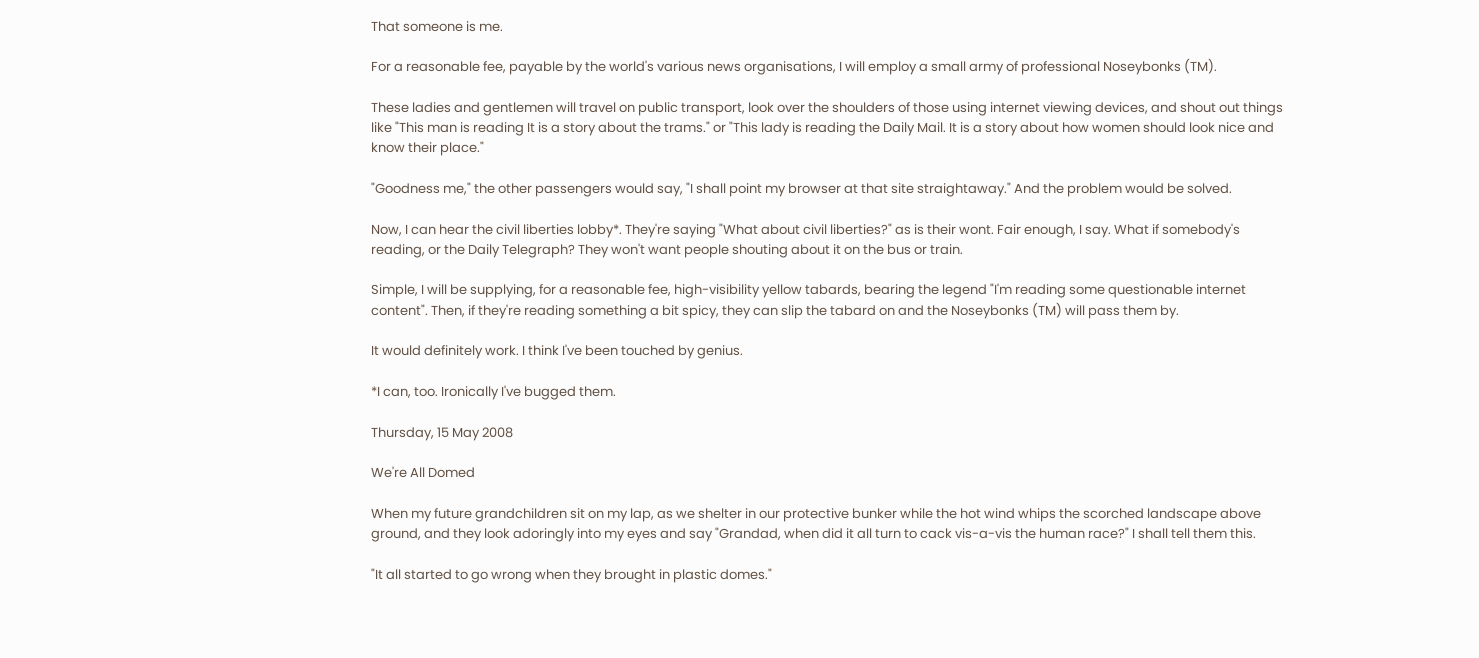That someone is me.

For a reasonable fee, payable by the world's various news organisations, I will employ a small army of professional Noseybonks (TM).

These ladies and gentlemen will travel on public transport, look over the shoulders of those using internet viewing devices, and shout out things like "This man is reading It is a story about the trams." or "This lady is reading the Daily Mail. It is a story about how women should look nice and know their place."

"Goodness me," the other passengers would say, "I shall point my browser at that site straightaway." And the problem would be solved.

Now, I can hear the civil liberties lobby*. They're saying "What about civil liberties?" as is their wont. Fair enough, I say. What if somebody's reading, or the Daily Telegraph? They won't want people shouting about it on the bus or train.

Simple, I will be supplying, for a reasonable fee, high-visibility yellow tabards, bearing the legend "I'm reading some questionable internet content". Then, if they're reading something a bit spicy, they can slip the tabard on and the Noseybonks (TM) will pass them by.

It would definitely work. I think I've been touched by genius.

*I can, too. Ironically I've bugged them.

Thursday, 15 May 2008

We're All Domed

When my future grandchildren sit on my lap, as we shelter in our protective bunker while the hot wind whips the scorched landscape above ground, and they look adoringly into my eyes and say "Grandad, when did it all turn to cack vis-a-vis the human race?" I shall tell them this.

"It all started to go wrong when they brought in plastic domes."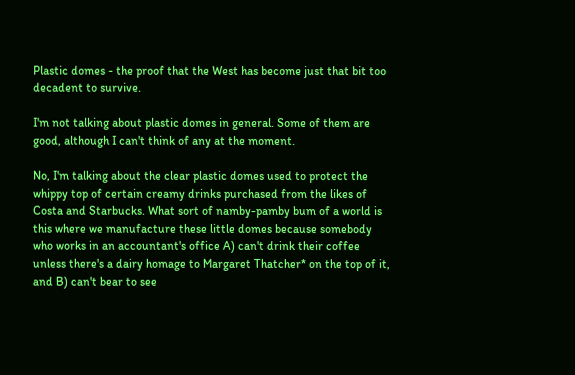Plastic domes - the proof that the West has become just that bit too decadent to survive.

I'm not talking about plastic domes in general. Some of them are good, although I can't think of any at the moment.

No, I'm talking about the clear plastic domes used to protect the whippy top of certain creamy drinks purchased from the likes of Costa and Starbucks. What sort of namby-pamby bum of a world is this where we manufacture these little domes because somebody who works in an accountant's office A) can't drink their coffee unless there's a dairy homage to Margaret Thatcher* on the top of it, and B) can't bear to see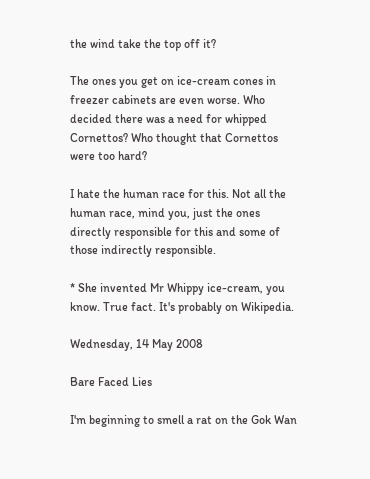the wind take the top off it?

The ones you get on ice-cream cones in freezer cabinets are even worse. Who decided there was a need for whipped Cornettos? Who thought that Cornettos were too hard?

I hate the human race for this. Not all the human race, mind you, just the ones directly responsible for this and some of those indirectly responsible.

* She invented Mr Whippy ice-cream, you know. True fact. It's probably on Wikipedia.

Wednesday, 14 May 2008

Bare Faced Lies

I'm beginning to smell a rat on the Gok Wan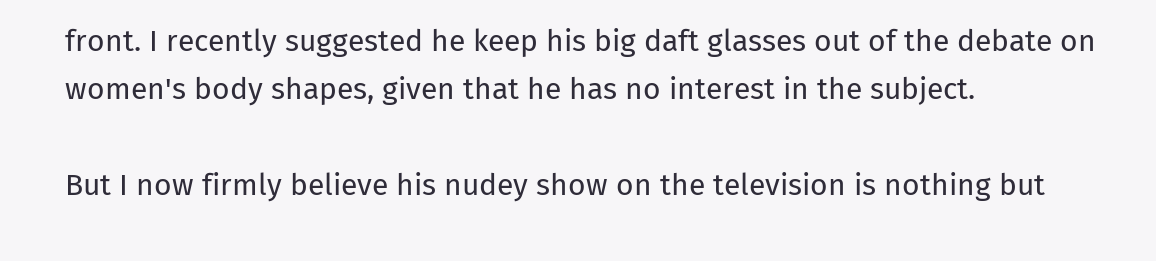front. I recently suggested he keep his big daft glasses out of the debate on women's body shapes, given that he has no interest in the subject.

But I now firmly believe his nudey show on the television is nothing but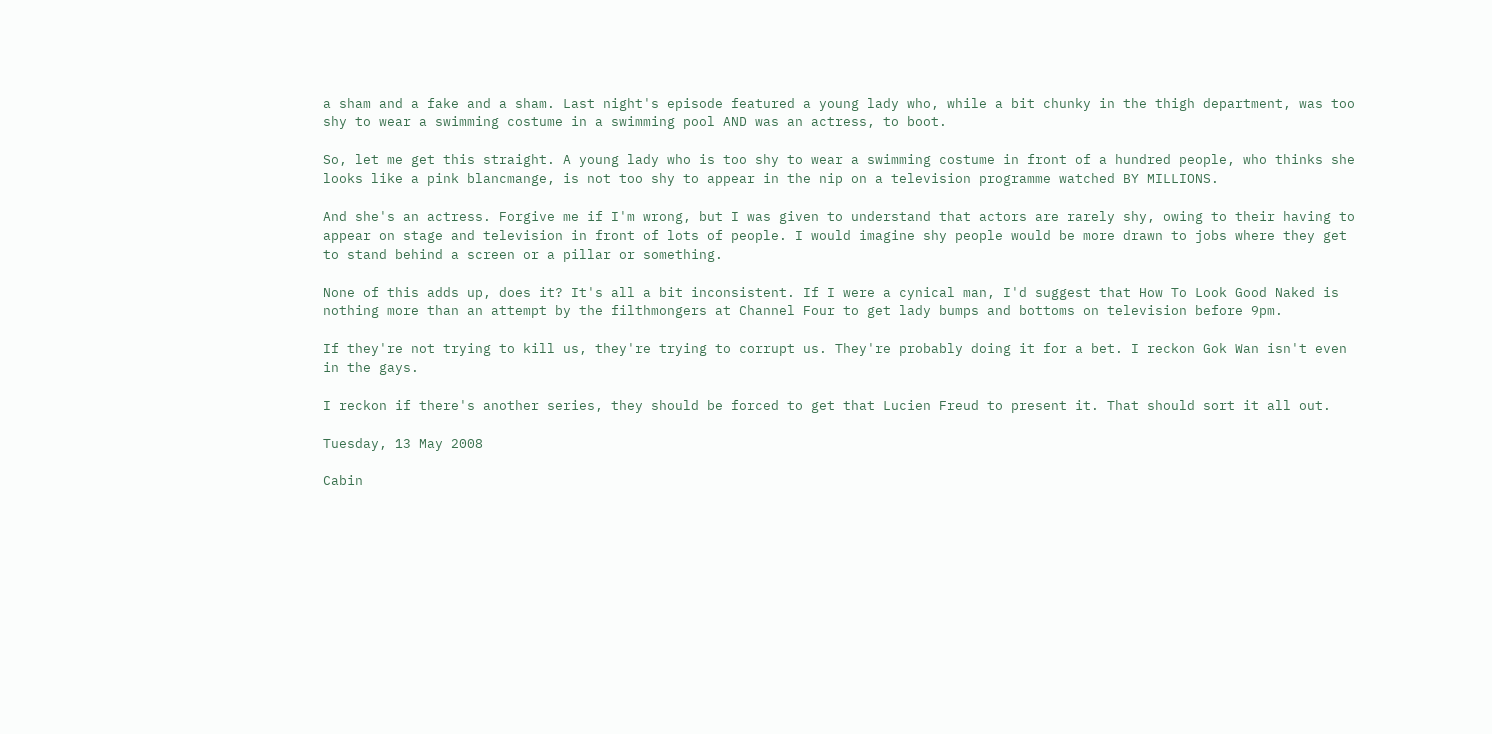a sham and a fake and a sham. Last night's episode featured a young lady who, while a bit chunky in the thigh department, was too shy to wear a swimming costume in a swimming pool AND was an actress, to boot.

So, let me get this straight. A young lady who is too shy to wear a swimming costume in front of a hundred people, who thinks she looks like a pink blancmange, is not too shy to appear in the nip on a television programme watched BY MILLIONS.

And she's an actress. Forgive me if I'm wrong, but I was given to understand that actors are rarely shy, owing to their having to appear on stage and television in front of lots of people. I would imagine shy people would be more drawn to jobs where they get to stand behind a screen or a pillar or something.

None of this adds up, does it? It's all a bit inconsistent. If I were a cynical man, I'd suggest that How To Look Good Naked is nothing more than an attempt by the filthmongers at Channel Four to get lady bumps and bottoms on television before 9pm.

If they're not trying to kill us, they're trying to corrupt us. They're probably doing it for a bet. I reckon Gok Wan isn't even in the gays.

I reckon if there's another series, they should be forced to get that Lucien Freud to present it. That should sort it all out.

Tuesday, 13 May 2008

Cabin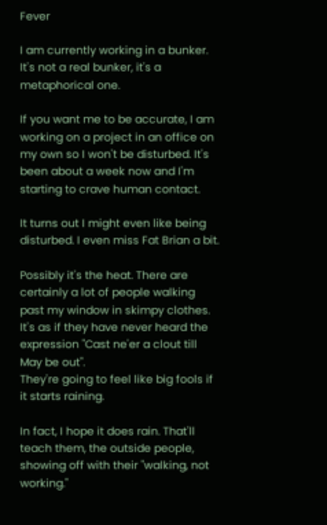Fever

I am currently working in a bunker. It's not a real bunker, it's a metaphorical one.

If you want me to be accurate, I am working on a project in an office on my own so I won't be disturbed. It's been about a week now and I'm starting to crave human contact.

It turns out I might even like being disturbed. I even miss Fat Brian a bit.

Possibly it's the heat. There are certainly a lot of people walking past my window in skimpy clothes. It's as if they have never heard the expression "Cast ne'er a clout till May be out".
They're going to feel like big fools if it starts raining.

In fact, I hope it does rain. That'll teach them, the outside people, showing off with their "walking, not working."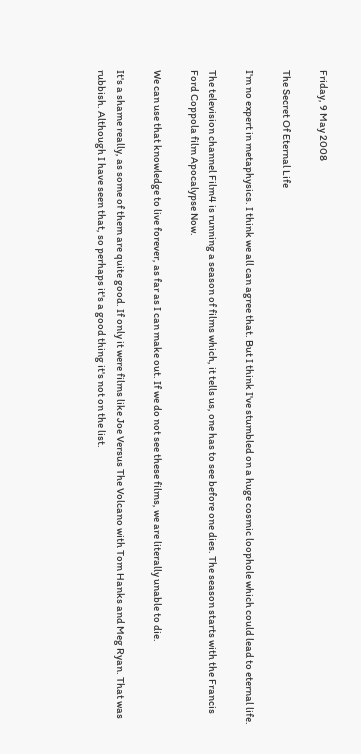Friday, 9 May 2008

The Secret Of Eternal Life

I'm no expert in metaphysics. I think we all can agree that. But I think I've stumbled on a huge cosmic loophole which could lead to eternal life.

The television channel Film4 is running a season of films which, it tells us, one has to see before one dies. The season starts with the Francis Ford Coppola film Apocalypse Now.

We can use that knowledge to live forever, as far as I can make out. If we do not see these films, we are literally unable to die.

It's a shame really, as some of them are quite good. If only it were films like Joe Versus The Volcano with Tom Hanks and Meg Ryan. That was rubbish. Although I have seen that, so perhaps it's a good thing it's not on the list.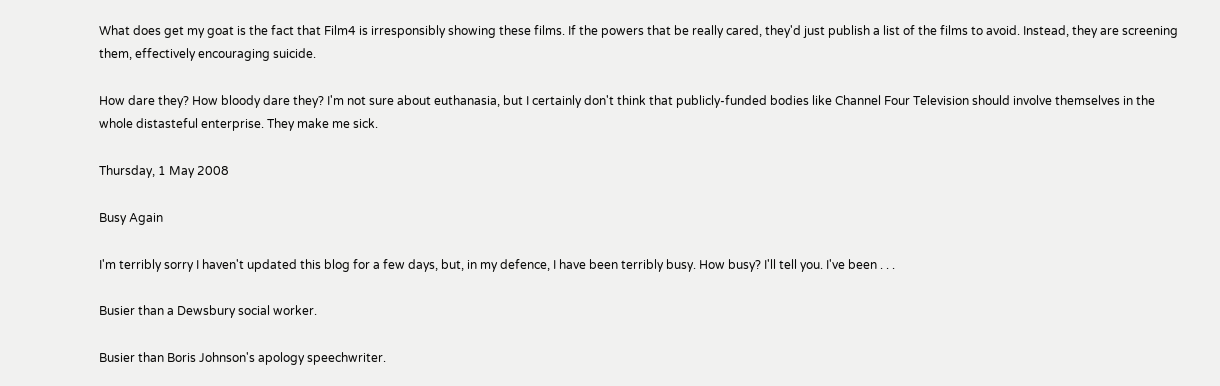What does get my goat is the fact that Film4 is irresponsibly showing these films. If the powers that be really cared, they'd just publish a list of the films to avoid. Instead, they are screening them, effectively encouraging suicide.

How dare they? How bloody dare they? I'm not sure about euthanasia, but I certainly don't think that publicly-funded bodies like Channel Four Television should involve themselves in the whole distasteful enterprise. They make me sick.

Thursday, 1 May 2008

Busy Again

I'm terribly sorry I haven't updated this blog for a few days, but, in my defence, I have been terribly busy. How busy? I'll tell you. I've been . . .

Busier than a Dewsbury social worker.

Busier than Boris Johnson's apology speechwriter.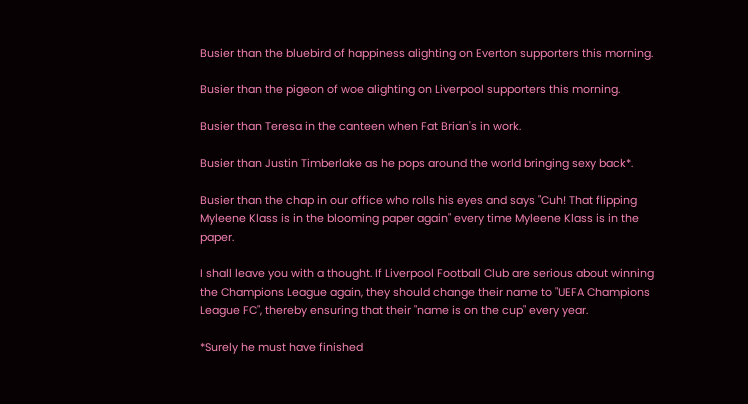Busier than the bluebird of happiness alighting on Everton supporters this morning.

Busier than the pigeon of woe alighting on Liverpool supporters this morning.

Busier than Teresa in the canteen when Fat Brian's in work.

Busier than Justin Timberlake as he pops around the world bringing sexy back*.

Busier than the chap in our office who rolls his eyes and says "Cuh! That flipping Myleene Klass is in the blooming paper again" every time Myleene Klass is in the paper.

I shall leave you with a thought. If Liverpool Football Club are serious about winning the Champions League again, they should change their name to "UEFA Champions League FC", thereby ensuring that their "name is on the cup" every year.

*Surely he must have finished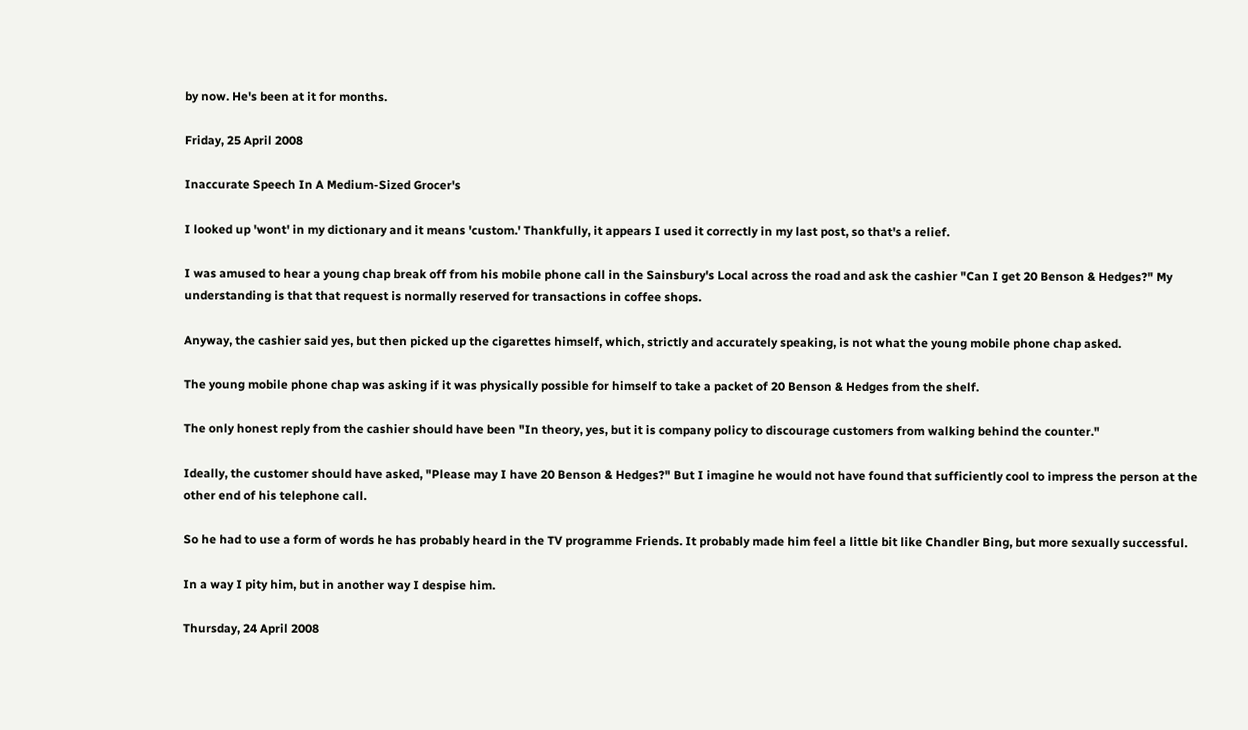by now. He's been at it for months.

Friday, 25 April 2008

Inaccurate Speech In A Medium-Sized Grocer's

I looked up 'wont' in my dictionary and it means 'custom.' Thankfully, it appears I used it correctly in my last post, so that's a relief.

I was amused to hear a young chap break off from his mobile phone call in the Sainsbury's Local across the road and ask the cashier "Can I get 20 Benson & Hedges?" My understanding is that that request is normally reserved for transactions in coffee shops.

Anyway, the cashier said yes, but then picked up the cigarettes himself, which, strictly and accurately speaking, is not what the young mobile phone chap asked.

The young mobile phone chap was asking if it was physically possible for himself to take a packet of 20 Benson & Hedges from the shelf.

The only honest reply from the cashier should have been "In theory, yes, but it is company policy to discourage customers from walking behind the counter."

Ideally, the customer should have asked, "Please may I have 20 Benson & Hedges?" But I imagine he would not have found that sufficiently cool to impress the person at the other end of his telephone call.

So he had to use a form of words he has probably heard in the TV programme Friends. It probably made him feel a little bit like Chandler Bing, but more sexually successful.

In a way I pity him, but in another way I despise him.

Thursday, 24 April 2008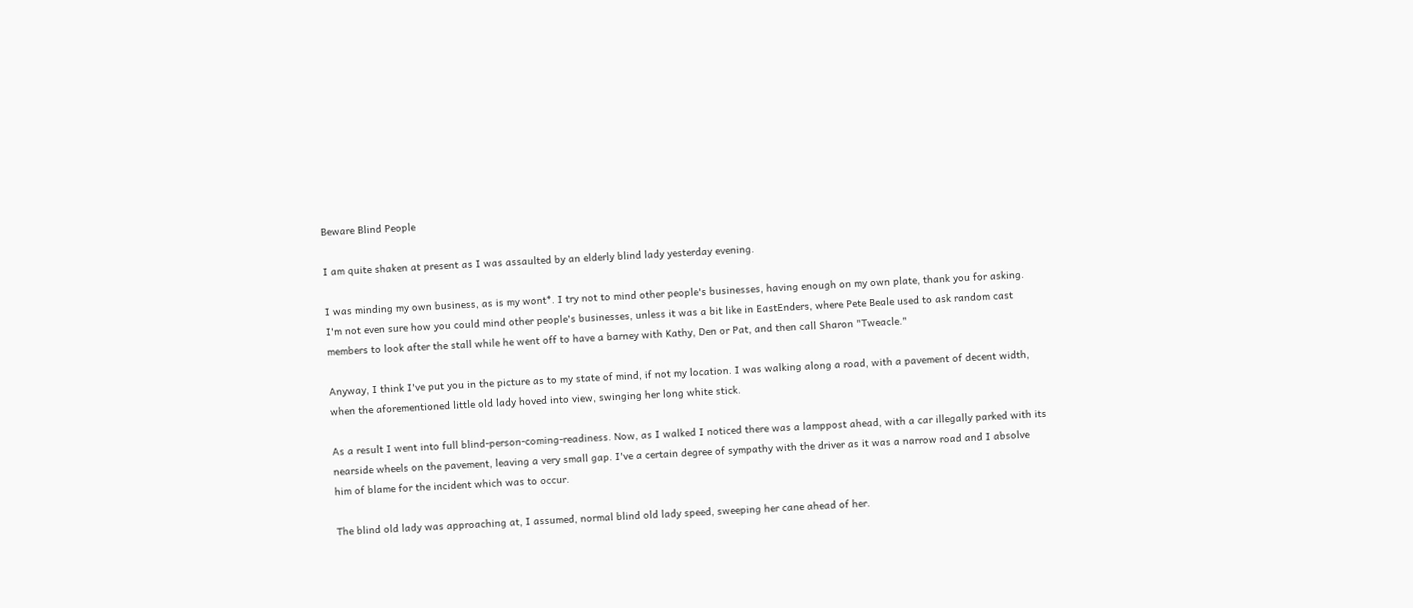Beware Blind People

I am quite shaken at present as I was assaulted by an elderly blind lady yesterday evening.

I was minding my own business, as is my wont*. I try not to mind other people's businesses, having enough on my own plate, thank you for asking. I'm not even sure how you could mind other people's businesses, unless it was a bit like in EastEnders, where Pete Beale used to ask random cast members to look after the stall while he went off to have a barney with Kathy, Den or Pat, and then call Sharon "Tweacle."

Anyway, I think I've put you in the picture as to my state of mind, if not my location. I was walking along a road, with a pavement of decent width, when the aforementioned little old lady hoved into view, swinging her long white stick.

As a result I went into full blind-person-coming-readiness. Now, as I walked I noticed there was a lamppost ahead, with a car illegally parked with its nearside wheels on the pavement, leaving a very small gap. I've a certain degree of sympathy with the driver as it was a narrow road and I absolve him of blame for the incident which was to occur.

The blind old lady was approaching at, I assumed, normal blind old lady speed, sweeping her cane ahead of her.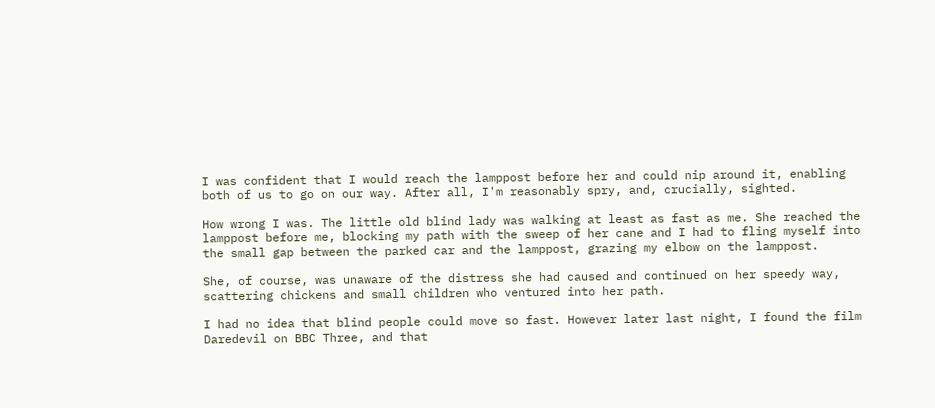I was confident that I would reach the lamppost before her and could nip around it, enabling both of us to go on our way. After all, I'm reasonably spry, and, crucially, sighted.

How wrong I was. The little old blind lady was walking at least as fast as me. She reached the lamppost before me, blocking my path with the sweep of her cane and I had to fling myself into the small gap between the parked car and the lamppost, grazing my elbow on the lamppost.

She, of course, was unaware of the distress she had caused and continued on her speedy way, scattering chickens and small children who ventured into her path.

I had no idea that blind people could move so fast. However later last night, I found the film Daredevil on BBC Three, and that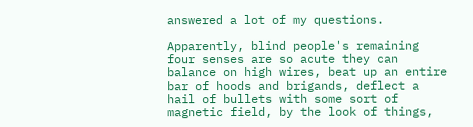answered a lot of my questions.

Apparently, blind people's remaining four senses are so acute they can balance on high wires, beat up an entire bar of hoods and brigands, deflect a hail of bullets with some sort of magnetic field, by the look of things,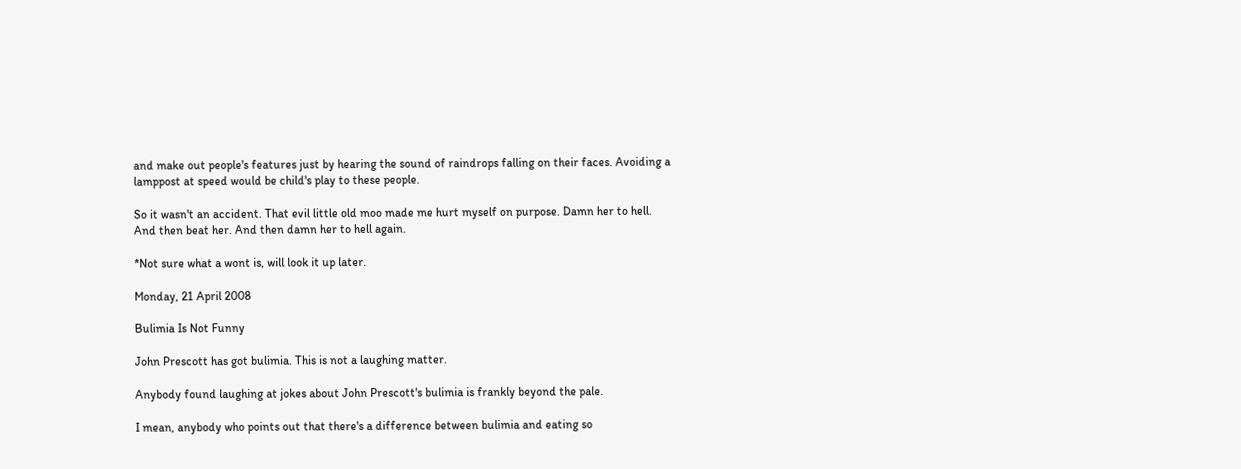and make out people's features just by hearing the sound of raindrops falling on their faces. Avoiding a lamppost at speed would be child's play to these people.

So it wasn't an accident. That evil little old moo made me hurt myself on purpose. Damn her to hell. And then beat her. And then damn her to hell again.

*Not sure what a wont is, will look it up later.

Monday, 21 April 2008

Bulimia Is Not Funny

John Prescott has got bulimia. This is not a laughing matter.

Anybody found laughing at jokes about John Prescott's bulimia is frankly beyond the pale.

I mean, anybody who points out that there's a difference between bulimia and eating so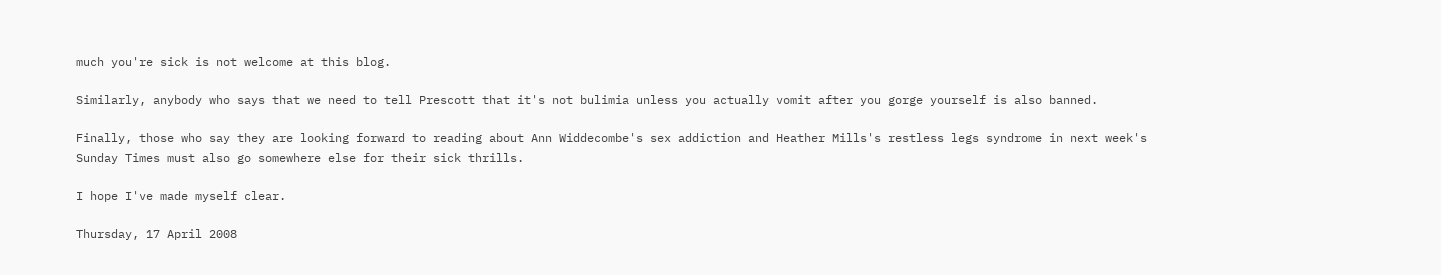much you're sick is not welcome at this blog.

Similarly, anybody who says that we need to tell Prescott that it's not bulimia unless you actually vomit after you gorge yourself is also banned.

Finally, those who say they are looking forward to reading about Ann Widdecombe's sex addiction and Heather Mills's restless legs syndrome in next week's Sunday Times must also go somewhere else for their sick thrills.

I hope I've made myself clear.

Thursday, 17 April 2008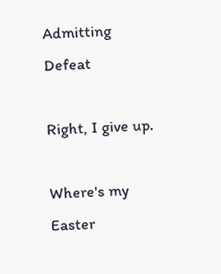Admitting Defeat

Right, I give up.

Where's my Easter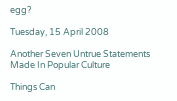egg?

Tuesday, 15 April 2008

Another Seven Untrue Statements Made In Popular Culture

Things Can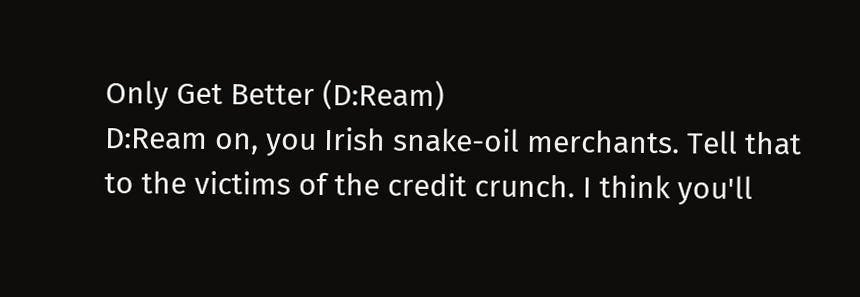Only Get Better (D:Ream)
D:Ream on, you Irish snake-oil merchants. Tell that to the victims of the credit crunch. I think you'll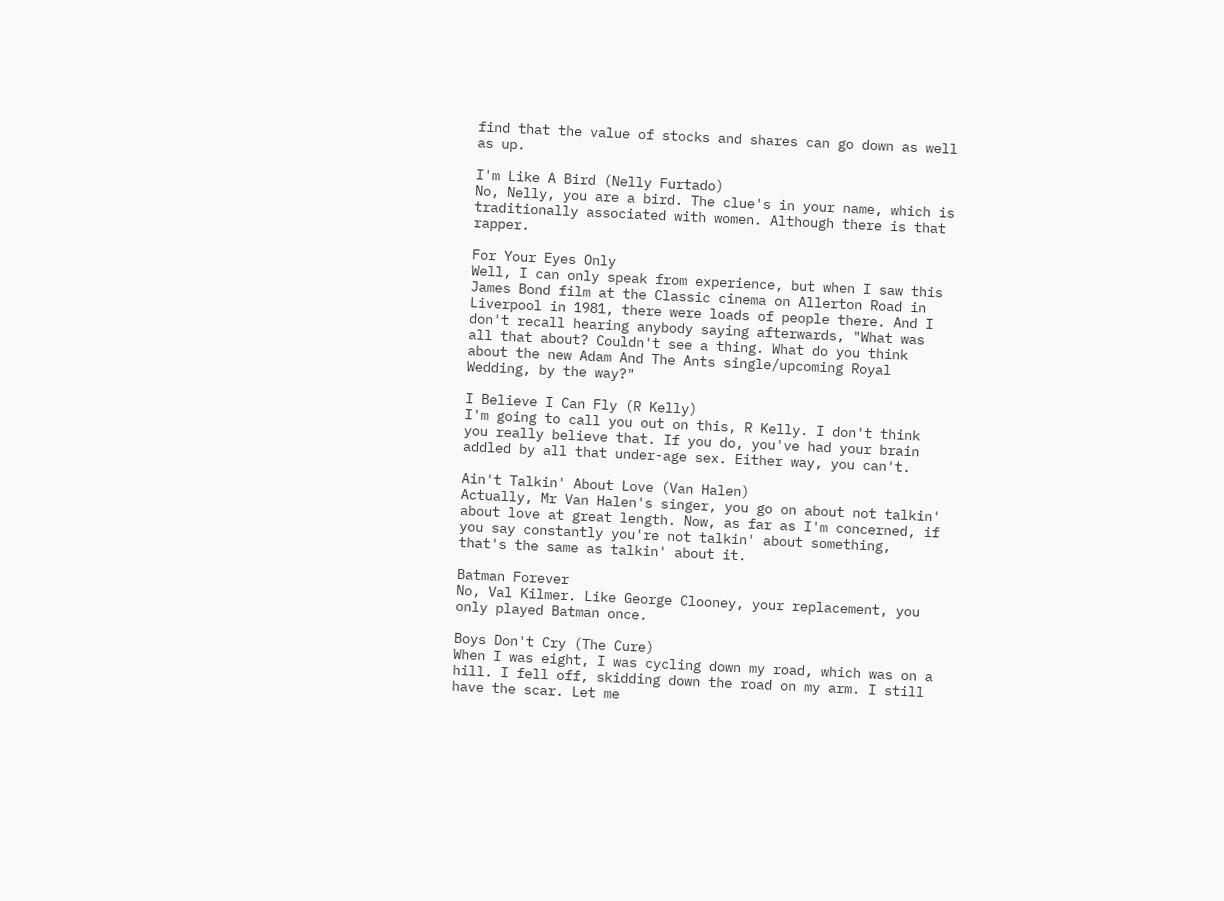find that the value of stocks and shares can go down as well as up.

I'm Like A Bird (Nelly Furtado)
No, Nelly, you are a bird. The clue's in your name, which is traditionally associated with women. Although there is that rapper.

For Your Eyes Only
Well, I can only speak from experience, but when I saw this James Bond film at the Classic cinema on Allerton Road in Liverpool in 1981, there were loads of people there. And I don't recall hearing anybody saying afterwards, "What was all that about? Couldn't see a thing. What do you think about the new Adam And The Ants single/upcoming Royal Wedding, by the way?"

I Believe I Can Fly (R Kelly)
I'm going to call you out on this, R Kelly. I don't think you really believe that. If you do, you've had your brain addled by all that under-age sex. Either way, you can't.

Ain't Talkin' About Love (Van Halen)
Actually, Mr Van Halen's singer, you go on about not talkin' about love at great length. Now, as far as I'm concerned, if you say constantly you're not talkin' about something, that's the same as talkin' about it.

Batman Forever
No, Val Kilmer. Like George Clooney, your replacement, you only played Batman once.

Boys Don't Cry (The Cure)
When I was eight, I was cycling down my road, which was on a hill. I fell off, skidding down the road on my arm. I still have the scar. Let me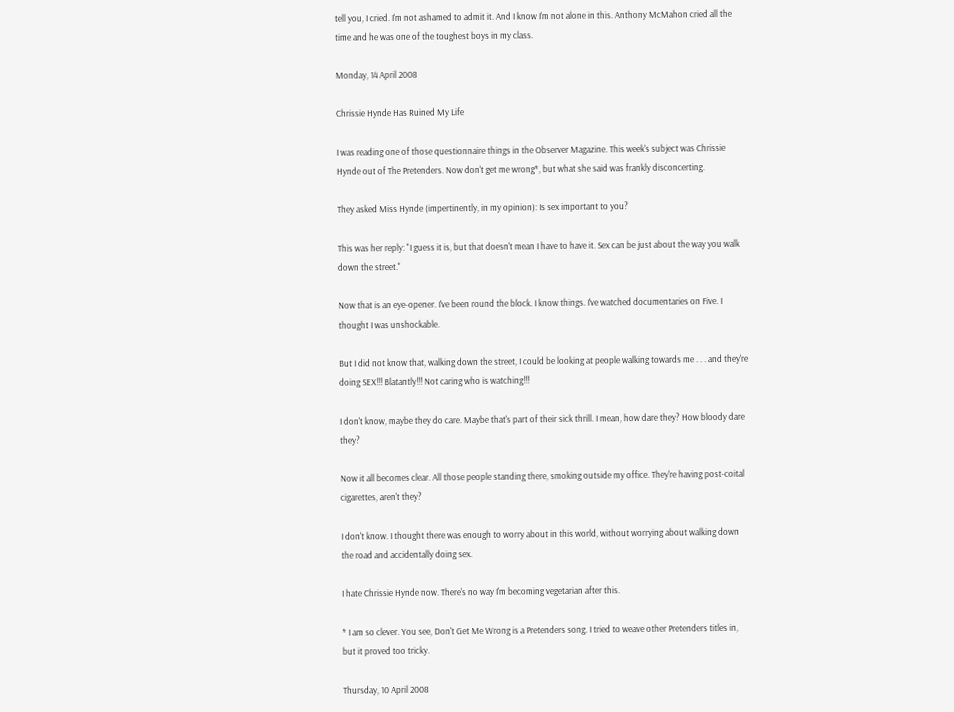tell you, I cried. I'm not ashamed to admit it. And I know I'm not alone in this. Anthony McMahon cried all the time and he was one of the toughest boys in my class.

Monday, 14 April 2008

Chrissie Hynde Has Ruined My Life

I was reading one of those questionnaire things in the Observer Magazine. This week's subject was Chrissie Hynde out of The Pretenders. Now don't get me wrong*, but what she said was frankly disconcerting.

They asked Miss Hynde (impertinently, in my opinion): Is sex important to you?

This was her reply: "I guess it is, but that doesn't mean I have to have it. Sex can be just about the way you walk down the street."

Now that is an eye-opener. I've been round the block. I know things. I've watched documentaries on Five. I thought I was unshockable.

But I did not know that, walking down the street, I could be looking at people walking towards me . . . and they're doing SEX!!! Blatantly!!! Not caring who is watching!!!

I don't know, maybe they do care. Maybe that's part of their sick thrill. I mean, how dare they? How bloody dare they?

Now it all becomes clear. All those people standing there, smoking outside my office. They're having post-coital cigarettes, aren't they?

I don't know. I thought there was enough to worry about in this world, without worrying about walking down the road and accidentally doing sex.

I hate Chrissie Hynde now. There's no way I'm becoming vegetarian after this.

* I am so clever. You see, Don't Get Me Wrong is a Pretenders song. I tried to weave other Pretenders titles in, but it proved too tricky.

Thursday, 10 April 2008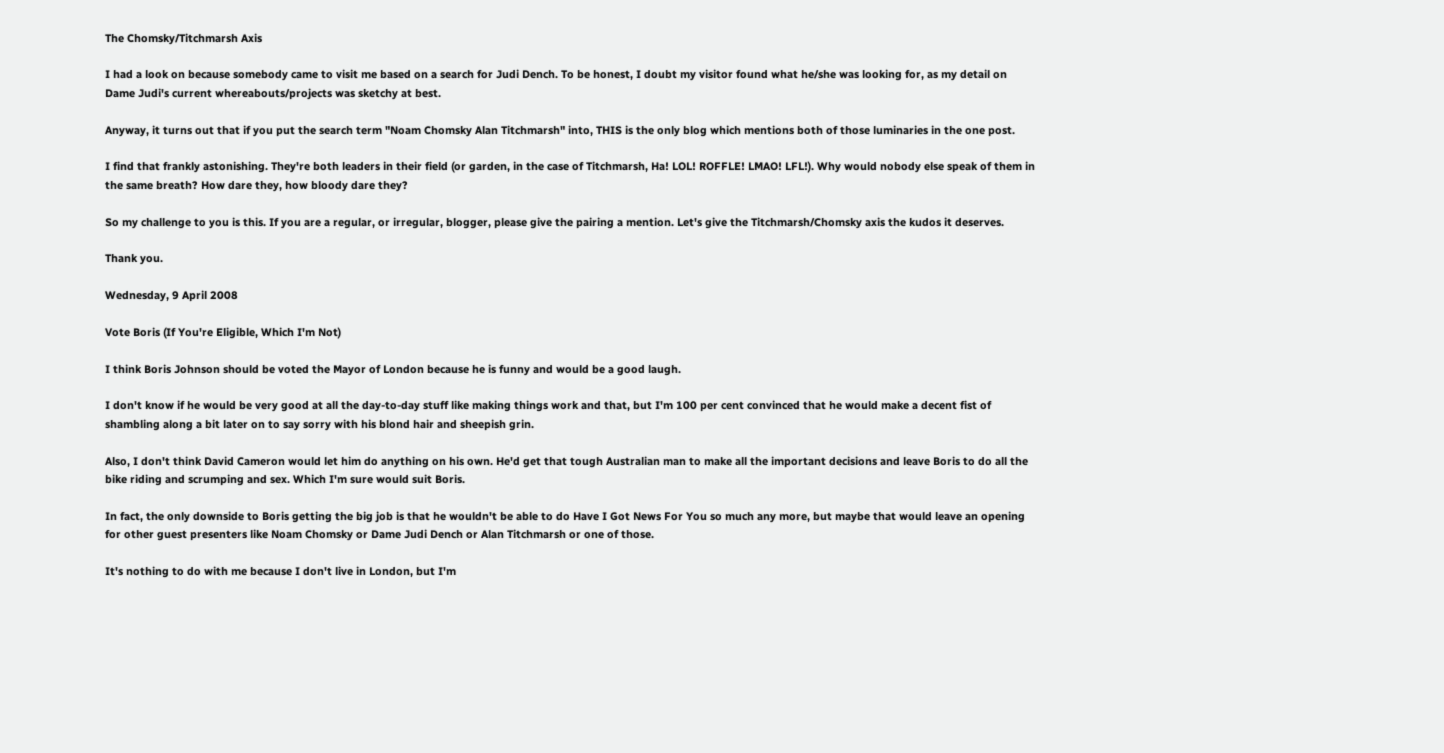The Chomsky/Titchmarsh Axis

I had a look on because somebody came to visit me based on a search for Judi Dench. To be honest, I doubt my visitor found what he/she was looking for, as my detail on Dame Judi's current whereabouts/projects was sketchy at best.

Anyway, it turns out that if you put the search term "Noam Chomsky Alan Titchmarsh" into, THIS is the only blog which mentions both of those luminaries in the one post.

I find that frankly astonishing. They're both leaders in their field (or garden, in the case of Titchmarsh, Ha! LOL! ROFFLE! LMAO! LFL!). Why would nobody else speak of them in the same breath? How dare they, how bloody dare they?

So my challenge to you is this. If you are a regular, or irregular, blogger, please give the pairing a mention. Let's give the Titchmarsh/Chomsky axis the kudos it deserves.

Thank you.

Wednesday, 9 April 2008

Vote Boris (If You're Eligible, Which I'm Not)

I think Boris Johnson should be voted the Mayor of London because he is funny and would be a good laugh.

I don't know if he would be very good at all the day-to-day stuff like making things work and that, but I'm 100 per cent convinced that he would make a decent fist of shambling along a bit later on to say sorry with his blond hair and sheepish grin.

Also, I don't think David Cameron would let him do anything on his own. He'd get that tough Australian man to make all the important decisions and leave Boris to do all the bike riding and scrumping and sex. Which I'm sure would suit Boris.

In fact, the only downside to Boris getting the big job is that he wouldn't be able to do Have I Got News For You so much any more, but maybe that would leave an opening for other guest presenters like Noam Chomsky or Dame Judi Dench or Alan Titchmarsh or one of those.

It's nothing to do with me because I don't live in London, but I'm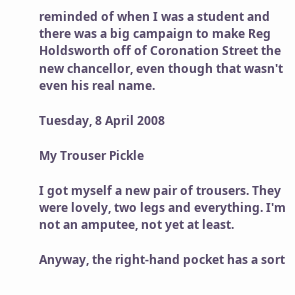reminded of when I was a student and there was a big campaign to make Reg Holdsworth off of Coronation Street the new chancellor, even though that wasn't even his real name.

Tuesday, 8 April 2008

My Trouser Pickle

I got myself a new pair of trousers. They were lovely, two legs and everything. I'm not an amputee, not yet at least.

Anyway, the right-hand pocket has a sort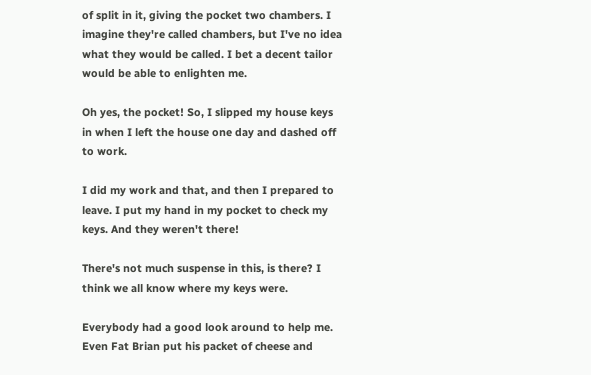of split in it, giving the pocket two chambers. I imagine they're called chambers, but I've no idea what they would be called. I bet a decent tailor would be able to enlighten me.

Oh yes, the pocket! So, I slipped my house keys in when I left the house one day and dashed off to work.

I did my work and that, and then I prepared to leave. I put my hand in my pocket to check my keys. And they weren't there!

There's not much suspense in this, is there? I think we all know where my keys were.

Everybody had a good look around to help me. Even Fat Brian put his packet of cheese and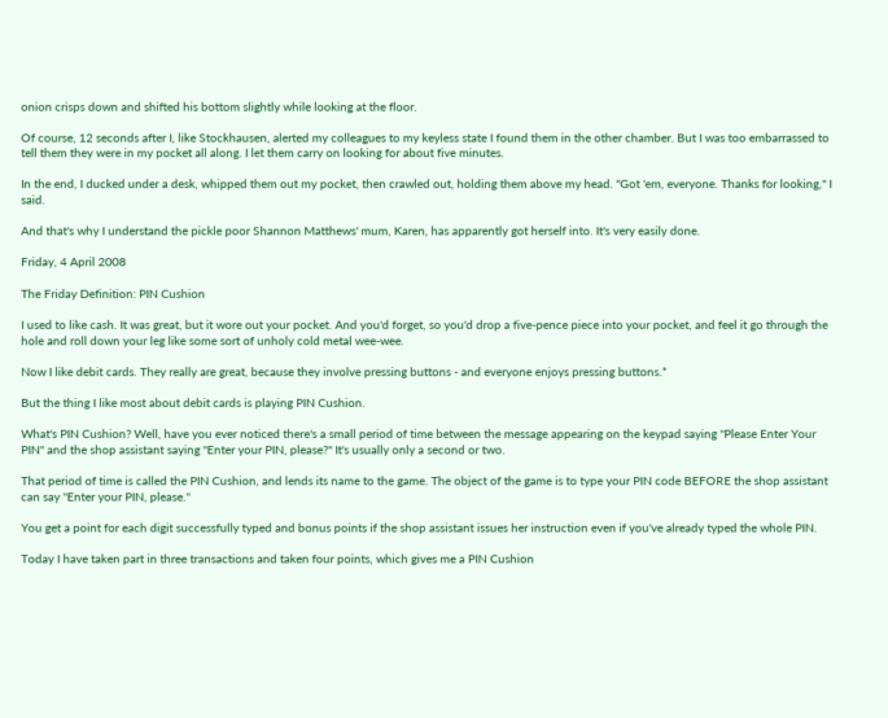onion crisps down and shifted his bottom slightly while looking at the floor.

Of course, 12 seconds after I, like Stockhausen, alerted my colleagues to my keyless state I found them in the other chamber. But I was too embarrassed to tell them they were in my pocket all along. I let them carry on looking for about five minutes.

In the end, I ducked under a desk, whipped them out my pocket, then crawled out, holding them above my head. "Got 'em, everyone. Thanks for looking," I said.

And that's why I understand the pickle poor Shannon Matthews' mum, Karen, has apparently got herself into. It's very easily done.

Friday, 4 April 2008

The Friday Definition: PIN Cushion

I used to like cash. It was great, but it wore out your pocket. And you'd forget, so you'd drop a five-pence piece into your pocket, and feel it go through the hole and roll down your leg like some sort of unholy cold metal wee-wee.

Now I like debit cards. They really are great, because they involve pressing buttons - and everyone enjoys pressing buttons.*

But the thing I like most about debit cards is playing PIN Cushion.

What's PIN Cushion? Well, have you ever noticed there's a small period of time between the message appearing on the keypad saying "Please Enter Your PIN" and the shop assistant saying "Enter your PIN, please?" It's usually only a second or two.

That period of time is called the PIN Cushion, and lends its name to the game. The object of the game is to type your PIN code BEFORE the shop assistant can say "Enter your PIN, please."

You get a point for each digit successfully typed and bonus points if the shop assistant issues her instruction even if you've already typed the whole PIN.

Today I have taken part in three transactions and taken four points, which gives me a PIN Cushion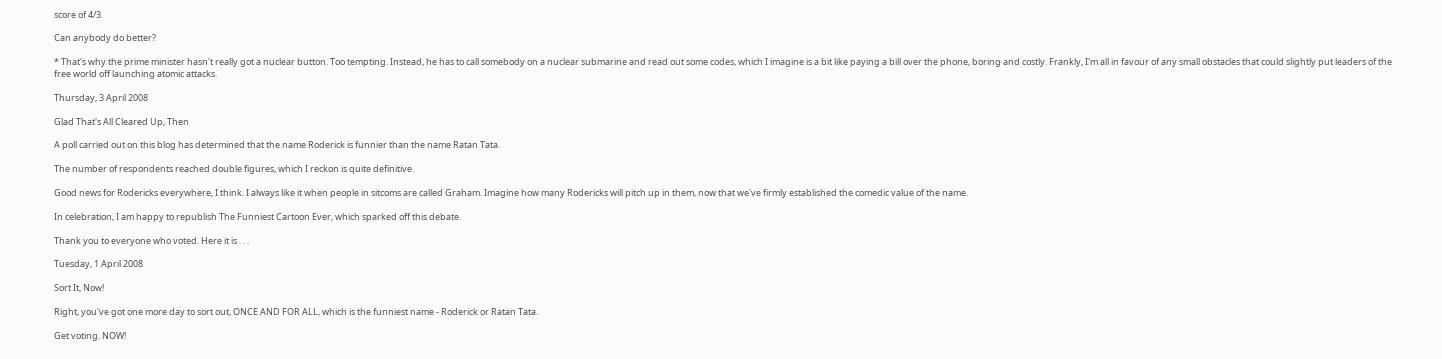score of 4/3.

Can anybody do better?

* That's why the prime minister hasn't really got a nuclear button. Too tempting. Instead, he has to call somebody on a nuclear submarine and read out some codes, which I imagine is a bit like paying a bill over the phone, boring and costly. Frankly, I'm all in favour of any small obstacles that could slightly put leaders of the free world off launching atomic attacks.

Thursday, 3 April 2008

Glad That's All Cleared Up, Then

A poll carried out on this blog has determined that the name Roderick is funnier than the name Ratan Tata.

The number of respondents reached double figures, which I reckon is quite definitive.

Good news for Rodericks everywhere, I think. I always like it when people in sitcoms are called Graham. Imagine how many Rodericks will pitch up in them, now that we've firmly established the comedic value of the name.

In celebration, I am happy to republish The Funniest Cartoon Ever, which sparked off this debate.

Thank you to everyone who voted. Here it is . . .

Tuesday, 1 April 2008

Sort It, Now!

Right, you've got one more day to sort out, ONCE AND FOR ALL, which is the funniest name - Roderick or Ratan Tata.

Get voting. NOW!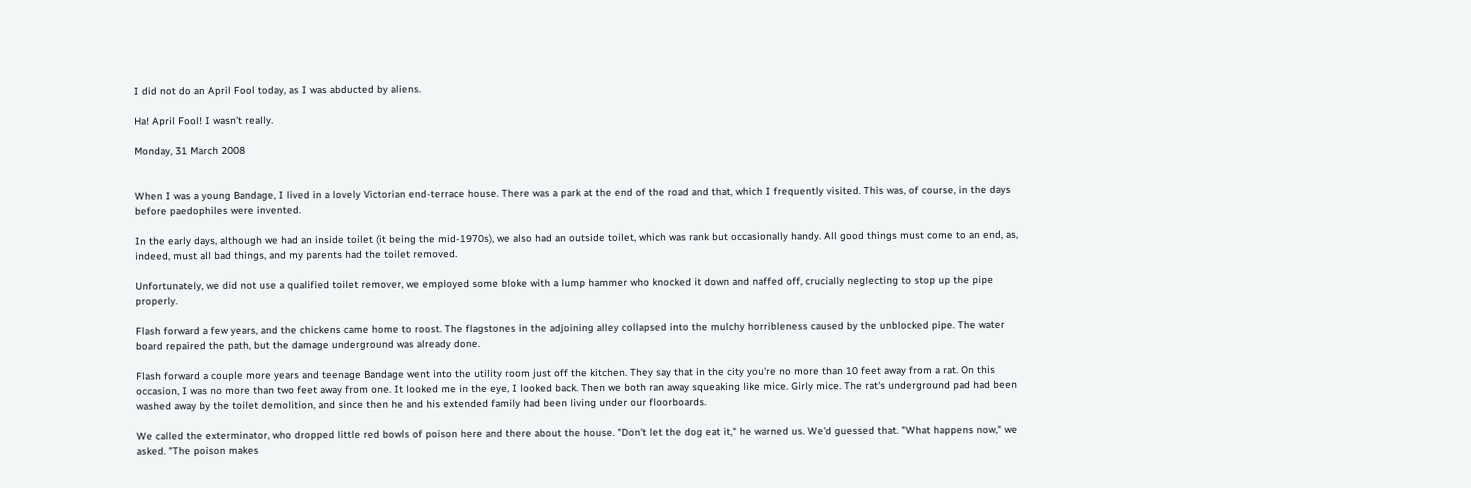I did not do an April Fool today, as I was abducted by aliens.

Ha! April Fool! I wasn't really.

Monday, 31 March 2008


When I was a young Bandage, I lived in a lovely Victorian end-terrace house. There was a park at the end of the road and that, which I frequently visited. This was, of course, in the days before paedophiles were invented.

In the early days, although we had an inside toilet (it being the mid-1970s), we also had an outside toilet, which was rank but occasionally handy. All good things must come to an end, as, indeed, must all bad things, and my parents had the toilet removed.

Unfortunately, we did not use a qualified toilet remover, we employed some bloke with a lump hammer who knocked it down and naffed off, crucially neglecting to stop up the pipe properly.

Flash forward a few years, and the chickens came home to roost. The flagstones in the adjoining alley collapsed into the mulchy horribleness caused by the unblocked pipe. The water board repaired the path, but the damage underground was already done.

Flash forward a couple more years and teenage Bandage went into the utility room just off the kitchen. They say that in the city you're no more than 10 feet away from a rat. On this occasion, I was no more than two feet away from one. It looked me in the eye, I looked back. Then we both ran away squeaking like mice. Girly mice. The rat's underground pad had been washed away by the toilet demolition, and since then he and his extended family had been living under our floorboards.

We called the exterminator, who dropped little red bowls of poison here and there about the house. "Don't let the dog eat it," he warned us. We'd guessed that. "What happens now," we asked. "The poison makes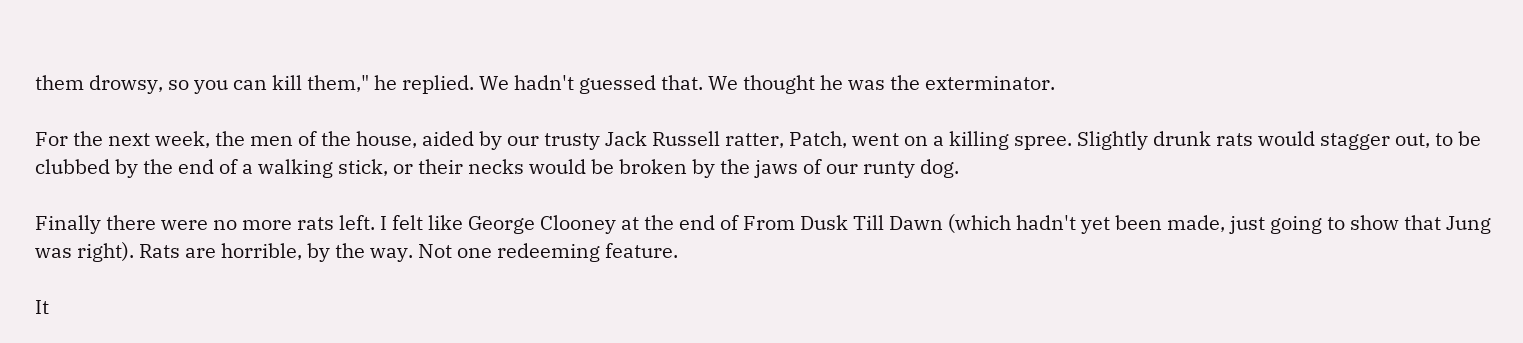them drowsy, so you can kill them," he replied. We hadn't guessed that. We thought he was the exterminator.

For the next week, the men of the house, aided by our trusty Jack Russell ratter, Patch, went on a killing spree. Slightly drunk rats would stagger out, to be clubbed by the end of a walking stick, or their necks would be broken by the jaws of our runty dog.

Finally there were no more rats left. I felt like George Clooney at the end of From Dusk Till Dawn (which hadn't yet been made, just going to show that Jung was right). Rats are horrible, by the way. Not one redeeming feature.

It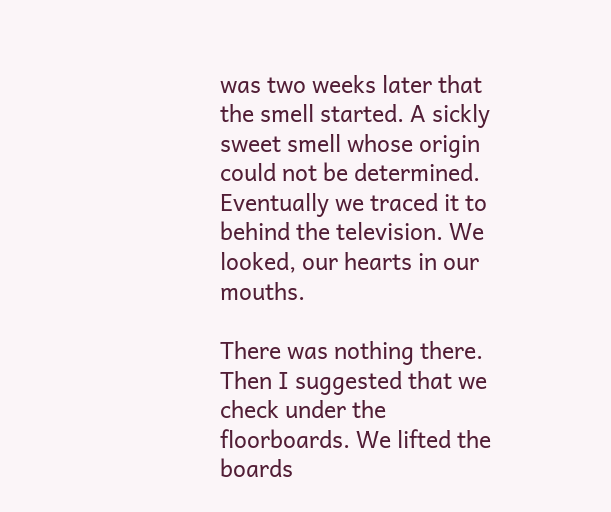was two weeks later that the smell started. A sickly sweet smell whose origin could not be determined. Eventually we traced it to behind the television. We looked, our hearts in our mouths.

There was nothing there. Then I suggested that we check under the floorboards. We lifted the boards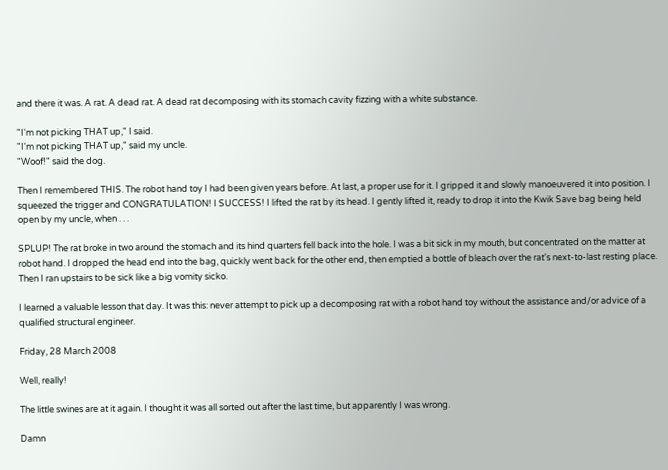and there it was. A rat. A dead rat. A dead rat decomposing with its stomach cavity fizzing with a white substance.

"I'm not picking THAT up," I said.
"I'm not picking THAT up," said my uncle.
"Woof!" said the dog.

Then I remembered THIS. The robot hand toy I had been given years before. At last, a proper use for it. I gripped it and slowly manoeuvered it into position. I squeezed the trigger and CONGRATULATION! I SUCCESS! I lifted the rat by its head. I gently lifted it, ready to drop it into the Kwik Save bag being held open by my uncle, when . . .

SPLUP! The rat broke in two around the stomach and its hind quarters fell back into the hole. I was a bit sick in my mouth, but concentrated on the matter at robot hand. I dropped the head end into the bag, quickly went back for the other end, then emptied a bottle of bleach over the rat's next-to-last resting place. Then I ran upstairs to be sick like a big vomity sicko.

I learned a valuable lesson that day. It was this: never attempt to pick up a decomposing rat with a robot hand toy without the assistance and/or advice of a qualified structural engineer.

Friday, 28 March 2008

Well, really!

The little swines are at it again. I thought it was all sorted out after the last time, but apparently I was wrong.

Damn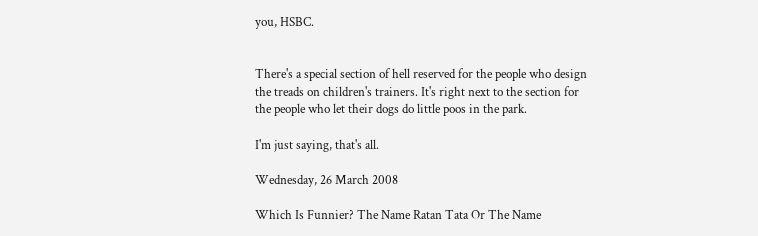you, HSBC.


There's a special section of hell reserved for the people who design the treads on children's trainers. It's right next to the section for the people who let their dogs do little poos in the park.

I'm just saying, that's all.

Wednesday, 26 March 2008

Which Is Funnier? The Name Ratan Tata Or The Name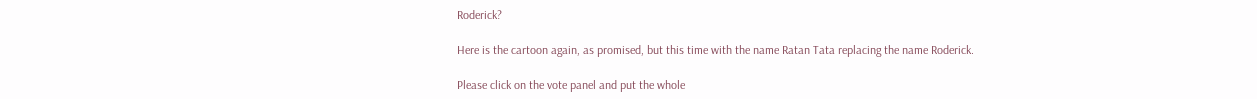Roderick?

Here is the cartoon again, as promised, but this time with the name Ratan Tata replacing the name Roderick.

Please click on the vote panel and put the whole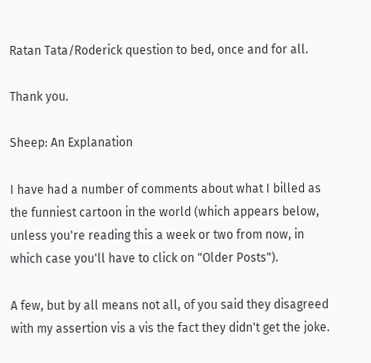Ratan Tata/Roderick question to bed, once and for all.

Thank you.

Sheep: An Explanation

I have had a number of comments about what I billed as the funniest cartoon in the world (which appears below, unless you're reading this a week or two from now, in which case you'll have to click on "Older Posts").

A few, but by all means not all, of you said they disagreed with my assertion vis a vis the fact they didn't get the joke.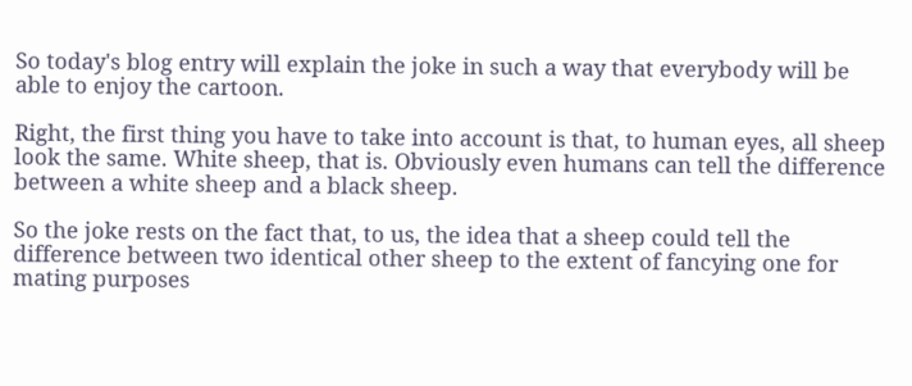So today's blog entry will explain the joke in such a way that everybody will be able to enjoy the cartoon.

Right, the first thing you have to take into account is that, to human eyes, all sheep look the same. White sheep, that is. Obviously even humans can tell the difference between a white sheep and a black sheep.

So the joke rests on the fact that, to us, the idea that a sheep could tell the difference between two identical other sheep to the extent of fancying one for mating purposes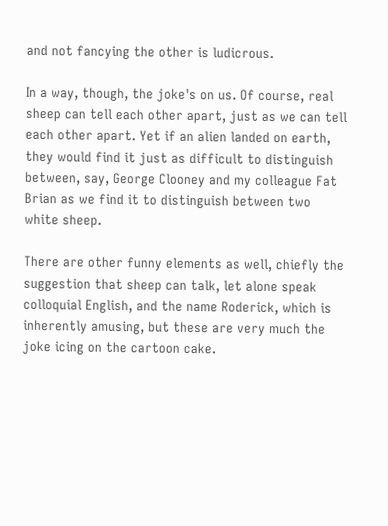and not fancying the other is ludicrous.

In a way, though, the joke's on us. Of course, real sheep can tell each other apart, just as we can tell each other apart. Yet if an alien landed on earth, they would find it just as difficult to distinguish between, say, George Clooney and my colleague Fat Brian as we find it to distinguish between two white sheep.

There are other funny elements as well, chiefly the suggestion that sheep can talk, let alone speak colloquial English, and the name Roderick, which is inherently amusing, but these are very much the joke icing on the cartoon cake.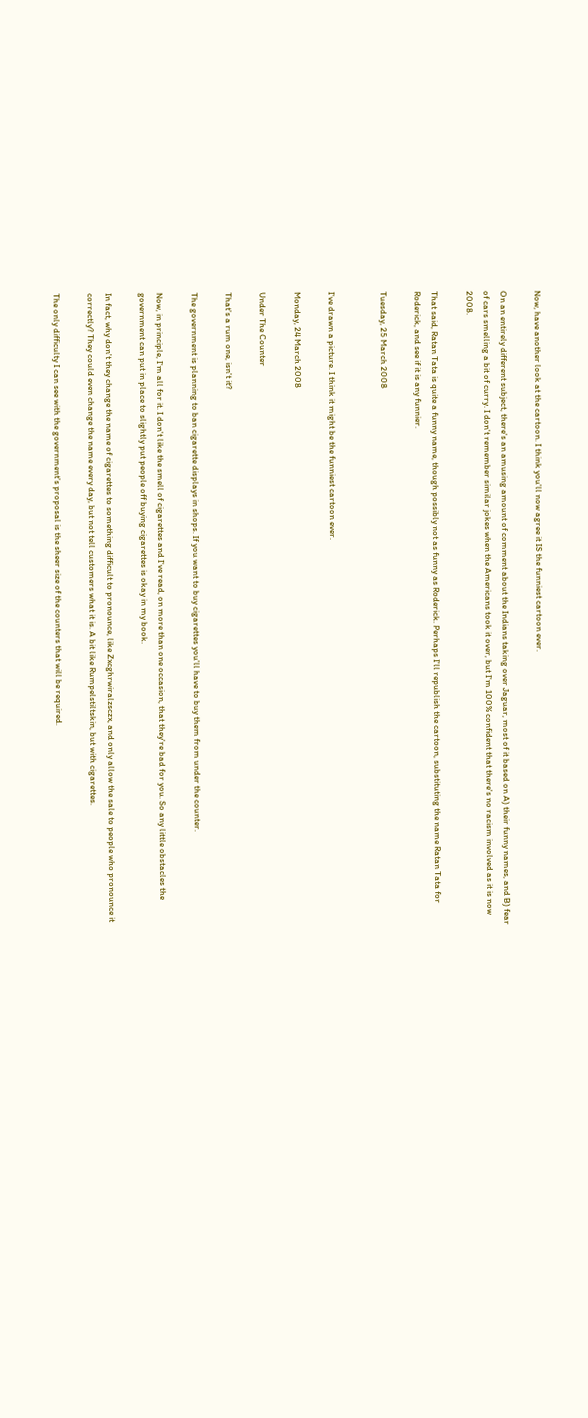Now, have another look at the cartoon. I think you'll now agree it IS the funniest cartoon ever.

On an entirely different subject, there's an amusing amount of comment about the Indians taking over Jaguar, most of it based on A) their funny names, and B) fear of cars smelling a bit of curry. I don't remember similar jokes when the Americans took it over, but I'm 100% confident that there's no racism involved as it is now 2008.

That said, Ratan Tata is quite a funny name, though possibly not as funny as Roderick. Perhaps I'll republish the cartoon, substituting the name Ratan Tata for Roderick, and see if it is any funnier.

Tuesday, 25 March 2008


I've drawn a picture. I think it might be the funniest cartoon ever.

Monday, 24 March 2008

Under The Counter

That's a rum one, isn't it?

The government is planning to ban cigarette displays in shops. If you want to buy cigarettes you'll have to buy them from under the counter.

Now, in principle, I'm all for it. I don't like the smell of cigarettes and I've read, on more than one occasion, that they're bad for you. So any little obstacles the government can put in place to slightly put people off buying cigarettes is okay in my book.

In fact, why don't they change the name of cigarettes to something difficult to pronounce, like Zxcghrwiralzsczx, and only allow the sale to people who pronounce it correctly? They could even change the name every day, but not tell customers what it is. A bit like Rumpelstiltskin, but with cigarettes.

The only difficulty I can see with the government's proposal is the sheer size of the counters that will be required.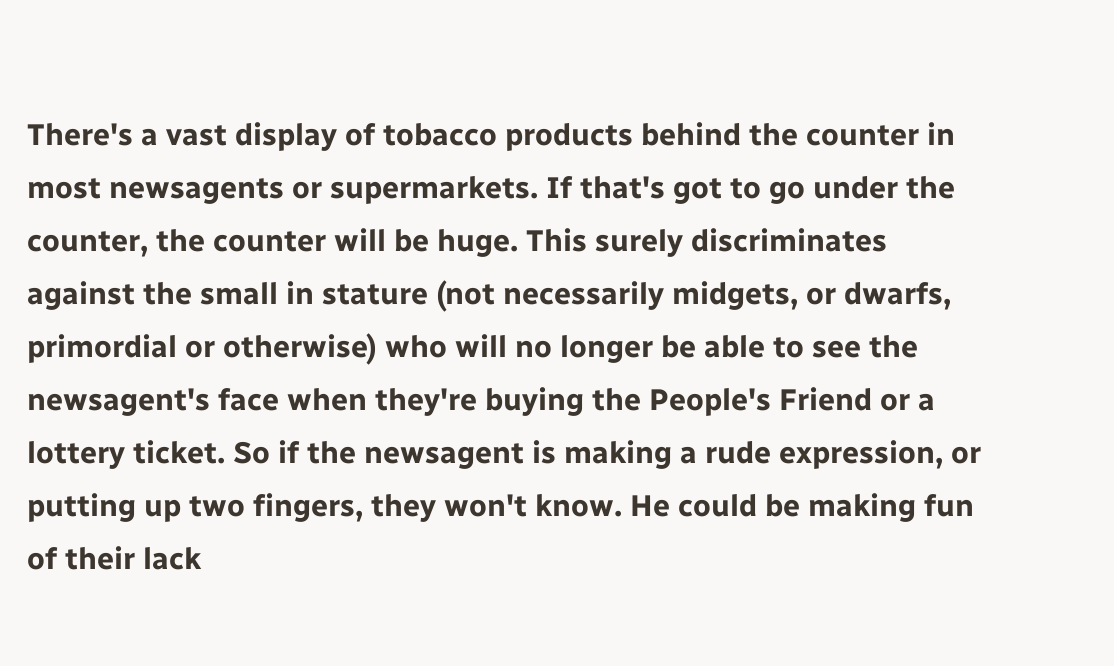There's a vast display of tobacco products behind the counter in most newsagents or supermarkets. If that's got to go under the counter, the counter will be huge. This surely discriminates against the small in stature (not necessarily midgets, or dwarfs, primordial or otherwise) who will no longer be able to see the newsagent's face when they're buying the People's Friend or a lottery ticket. So if the newsagent is making a rude expression, or putting up two fingers, they won't know. He could be making fun of their lack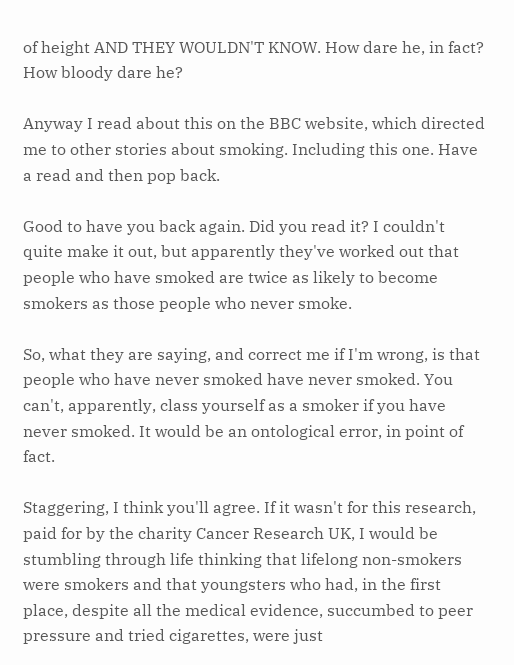of height AND THEY WOULDN'T KNOW. How dare he, in fact? How bloody dare he?

Anyway I read about this on the BBC website, which directed me to other stories about smoking. Including this one. Have a read and then pop back.

Good to have you back again. Did you read it? I couldn't quite make it out, but apparently they've worked out that people who have smoked are twice as likely to become smokers as those people who never smoke.

So, what they are saying, and correct me if I'm wrong, is that people who have never smoked have never smoked. You can't, apparently, class yourself as a smoker if you have never smoked. It would be an ontological error, in point of fact.

Staggering, I think you'll agree. If it wasn't for this research, paid for by the charity Cancer Research UK, I would be stumbling through life thinking that lifelong non-smokers were smokers and that youngsters who had, in the first place, despite all the medical evidence, succumbed to peer pressure and tried cigarettes, were just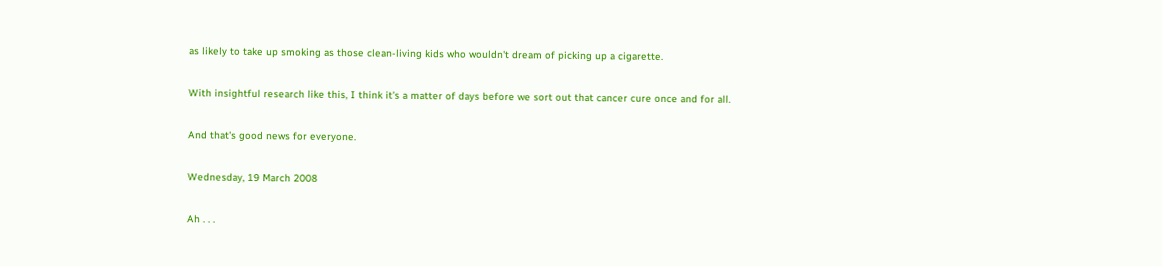as likely to take up smoking as those clean-living kids who wouldn't dream of picking up a cigarette.

With insightful research like this, I think it's a matter of days before we sort out that cancer cure once and for all.

And that's good news for everyone.

Wednesday, 19 March 2008

Ah . . .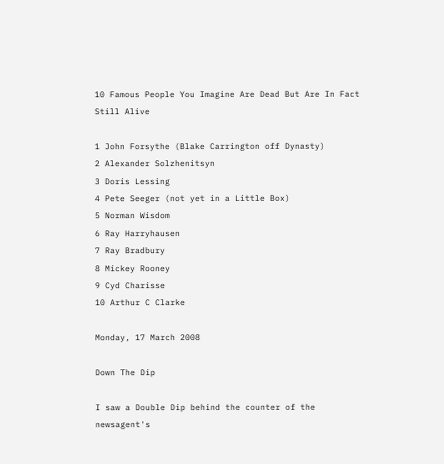10 Famous People You Imagine Are Dead But Are In Fact Still Alive

1 John Forsythe (Blake Carrington off Dynasty)
2 Alexander Solzhenitsyn
3 Doris Lessing
4 Pete Seeger (not yet in a Little Box)
5 Norman Wisdom
6 Ray Harryhausen
7 Ray Bradbury
8 Mickey Rooney
9 Cyd Charisse
10 Arthur C Clarke

Monday, 17 March 2008

Down The Dip

I saw a Double Dip behind the counter of the newsagent's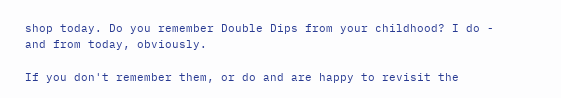shop today. Do you remember Double Dips from your childhood? I do - and from today, obviously.

If you don't remember them, or do and are happy to revisit the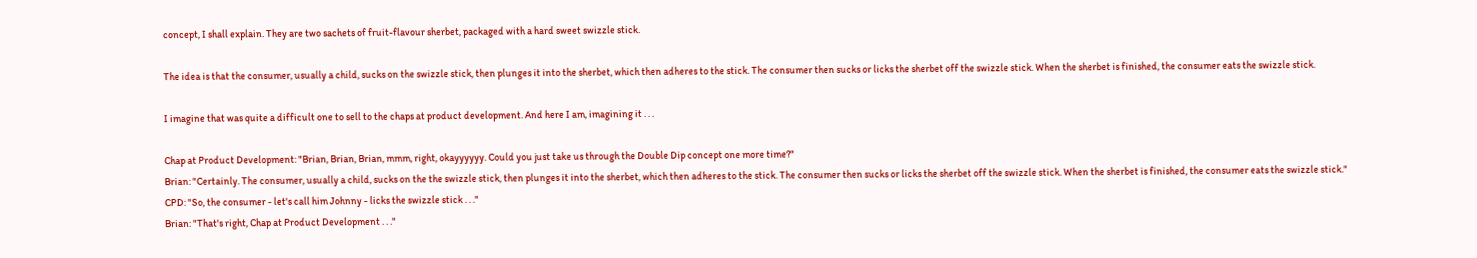concept, I shall explain. They are two sachets of fruit-flavour sherbet, packaged with a hard sweet swizzle stick.

The idea is that the consumer, usually a child, sucks on the swizzle stick, then plunges it into the sherbet, which then adheres to the stick. The consumer then sucks or licks the sherbet off the swizzle stick. When the sherbet is finished, the consumer eats the swizzle stick.

I imagine that was quite a difficult one to sell to the chaps at product development. And here I am, imagining it . . .

Chap at Product Development: "Brian, Brian, Brian, mmm, right, okayyyyyy. Could you just take us through the Double Dip concept one more time?"
Brian: "Certainly. The consumer, usually a child, sucks on the the swizzle stick, then plunges it into the sherbet, which then adheres to the stick. The consumer then sucks or licks the sherbet off the swizzle stick. When the sherbet is finished, the consumer eats the swizzle stick."
CPD: "So, the consumer - let's call him Johnny - licks the swizzle stick . . ."
Brian: "That's right, Chap at Product Development . . ."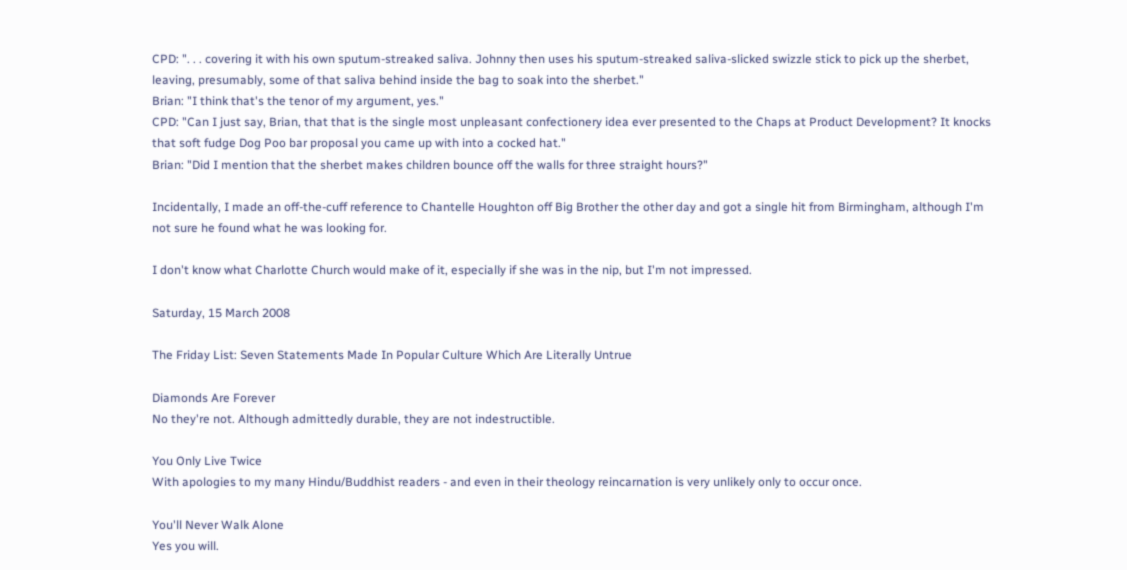CPD: ". . . covering it with his own sputum-streaked saliva. Johnny then uses his sputum-streaked saliva-slicked swizzle stick to pick up the sherbet, leaving, presumably, some of that saliva behind inside the bag to soak into the sherbet."
Brian: "I think that's the tenor of my argument, yes."
CPD: "Can I just say, Brian, that that is the single most unpleasant confectionery idea ever presented to the Chaps at Product Development? It knocks that soft fudge Dog Poo bar proposal you came up with into a cocked hat."
Brian: "Did I mention that the sherbet makes children bounce off the walls for three straight hours?"

Incidentally, I made an off-the-cuff reference to Chantelle Houghton off Big Brother the other day and got a single hit from Birmingham, although I'm not sure he found what he was looking for.

I don't know what Charlotte Church would make of it, especially if she was in the nip, but I'm not impressed.

Saturday, 15 March 2008

The Friday List: Seven Statements Made In Popular Culture Which Are Literally Untrue

Diamonds Are Forever
No they're not. Although admittedly durable, they are not indestructible.

You Only Live Twice
With apologies to my many Hindu/Buddhist readers - and even in their theology reincarnation is very unlikely only to occur once.

You'll Never Walk Alone
Yes you will.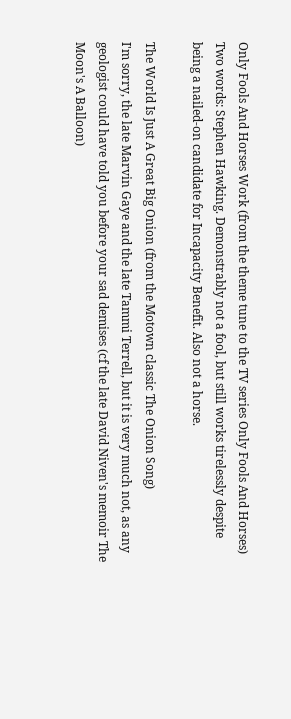Only Fools And Horses Work (from the theme tune to the TV series Only Fools And Horses)
Two words: Stephen Hawking. Demonstrably not a fool, but still works tirelessly despite being a nailed-on candidate for Incapacity Benefit. Also not a horse.

The World Is Just A Great Big Onion (from the Motown classic The Onion Song)
I'm sorry, the late Marvin Gaye and the late Tammi Terrell, but it is very much not, as any geologist could have told you before your sad demises (cf the late David Niven's memoir The Moon's A Balloon)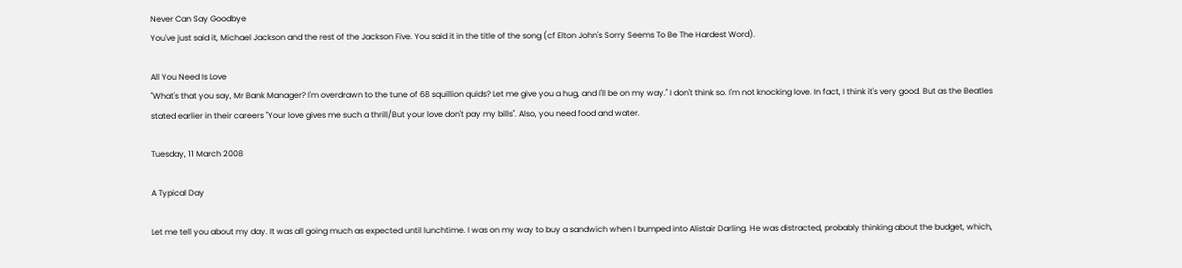Never Can Say Goodbye
You've just said it, Michael Jackson and the rest of the Jackson Five. You said it in the title of the song (cf Elton John's Sorry Seems To Be The Hardest Word).

All You Need Is Love
"What's that you say, Mr Bank Manager? I'm overdrawn to the tune of 68 squillion quids? Let me give you a hug, and I'll be on my way." I don't think so. I'm not knocking love. In fact, I think it's very good. But as the Beatles stated earlier in their careers "Your love gives me such a thrill/But your love don't pay my bills". Also, you need food and water.

Tuesday, 11 March 2008

A Typical Day

Let me tell you about my day. It was all going much as expected until lunchtime. I was on my way to buy a sandwich when I bumped into Alistair Darling. He was distracted, probably thinking about the budget, which,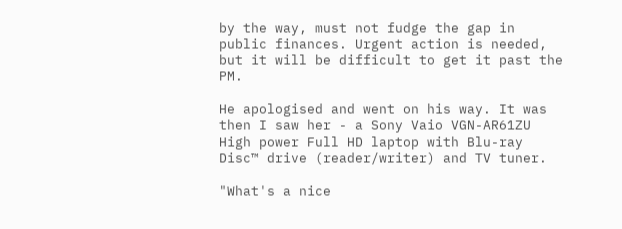by the way, must not fudge the gap in public finances. Urgent action is needed, but it will be difficult to get it past the PM.

He apologised and went on his way. It was then I saw her - a Sony Vaio VGN-AR61ZU High power Full HD laptop with Blu-ray Disc™ drive (reader/writer) and TV tuner.

"What's a nice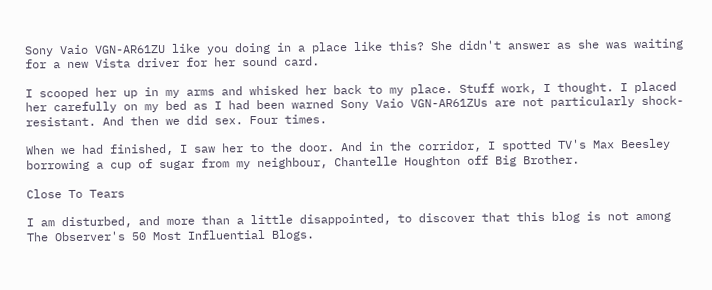Sony Vaio VGN-AR61ZU like you doing in a place like this? She didn't answer as she was waiting for a new Vista driver for her sound card.

I scooped her up in my arms and whisked her back to my place. Stuff work, I thought. I placed her carefully on my bed as I had been warned Sony Vaio VGN-AR61ZUs are not particularly shock-resistant. And then we did sex. Four times.

When we had finished, I saw her to the door. And in the corridor, I spotted TV's Max Beesley borrowing a cup of sugar from my neighbour, Chantelle Houghton off Big Brother.

Close To Tears

I am disturbed, and more than a little disappointed, to discover that this blog is not among The Observer's 50 Most Influential Blogs.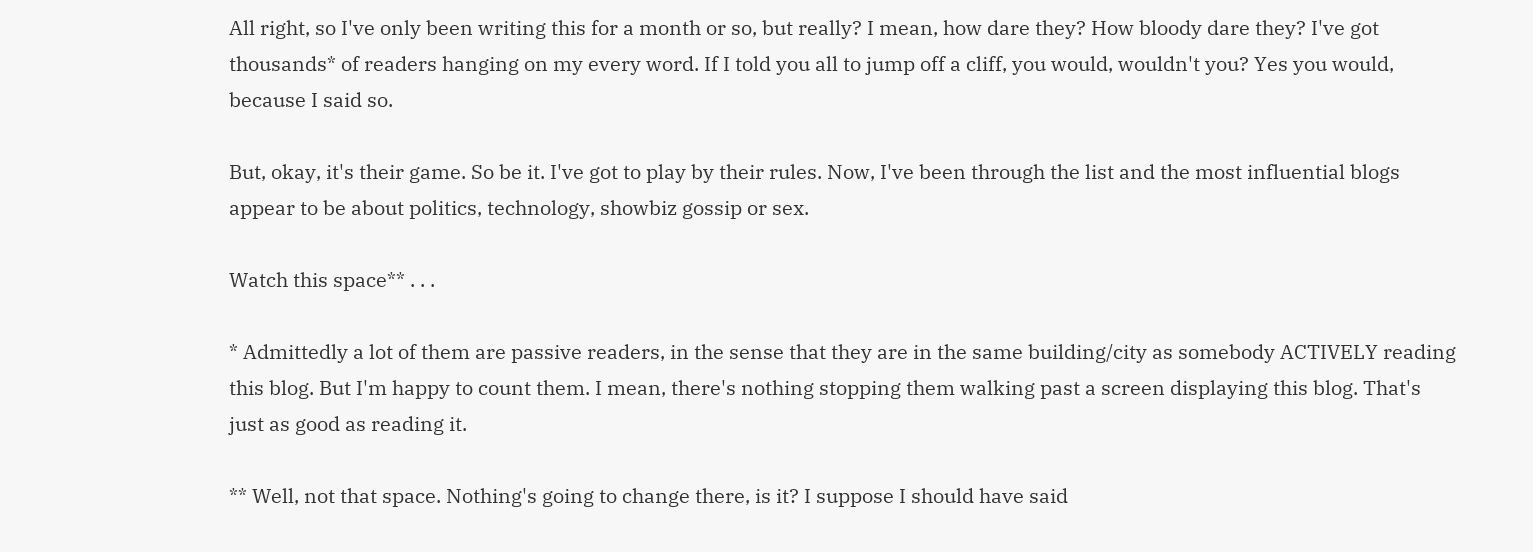All right, so I've only been writing this for a month or so, but really? I mean, how dare they? How bloody dare they? I've got thousands* of readers hanging on my every word. If I told you all to jump off a cliff, you would, wouldn't you? Yes you would, because I said so.

But, okay, it's their game. So be it. I've got to play by their rules. Now, I've been through the list and the most influential blogs appear to be about politics, technology, showbiz gossip or sex.

Watch this space** . . .

* Admittedly a lot of them are passive readers, in the sense that they are in the same building/city as somebody ACTIVELY reading this blog. But I'm happy to count them. I mean, there's nothing stopping them walking past a screen displaying this blog. That's just as good as reading it.

** Well, not that space. Nothing's going to change there, is it? I suppose I should have said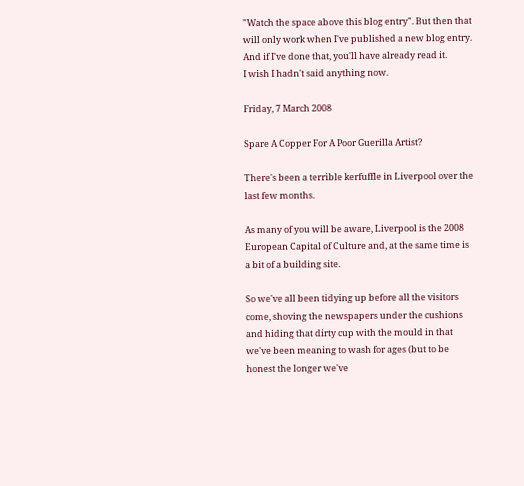"Watch the space above this blog entry". But then that will only work when I've published a new blog entry. And if I've done that, you'll have already read it.
I wish I hadn't said anything now.

Friday, 7 March 2008

Spare A Copper For A Poor Guerilla Artist?

There's been a terrible kerfuffle in Liverpool over the last few months.

As many of you will be aware, Liverpool is the 2008 European Capital of Culture and, at the same time is a bit of a building site.

So we've all been tidying up before all the visitors come, shoving the newspapers under the cushions and hiding that dirty cup with the mould in that we've been meaning to wash for ages (but to be honest the longer we've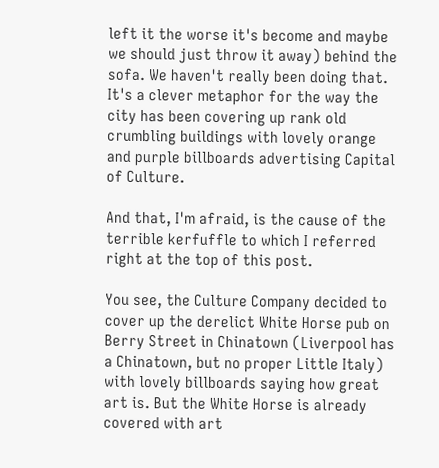left it the worse it's become and maybe we should just throw it away) behind the sofa. We haven't really been doing that. It's a clever metaphor for the way the city has been covering up rank old crumbling buildings with lovely orange and purple billboards advertising Capital of Culture.

And that, I'm afraid, is the cause of the terrible kerfuffle to which I referred right at the top of this post.

You see, the Culture Company decided to cover up the derelict White Horse pub on Berry Street in Chinatown (Liverpool has a Chinatown, but no proper Little Italy) with lovely billboards saying how great art is. But the White Horse is already covered with art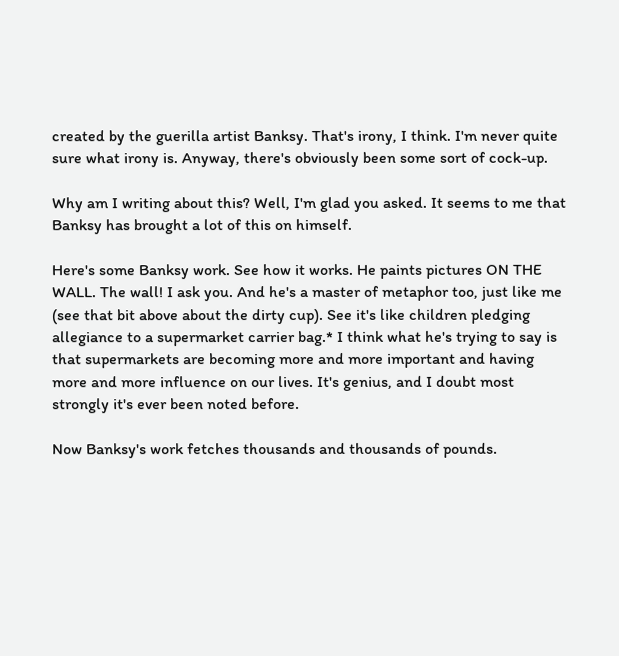created by the guerilla artist Banksy. That's irony, I think. I'm never quite sure what irony is. Anyway, there's obviously been some sort of cock-up.

Why am I writing about this? Well, I'm glad you asked. It seems to me that Banksy has brought a lot of this on himself.

Here's some Banksy work. See how it works. He paints pictures ON THE WALL. The wall! I ask you. And he's a master of metaphor too, just like me (see that bit above about the dirty cup). See it's like children pledging allegiance to a supermarket carrier bag.* I think what he's trying to say is that supermarkets are becoming more and more important and having more and more influence on our lives. It's genius, and I doubt most strongly it's ever been noted before.

Now Banksy's work fetches thousands and thousands of pounds.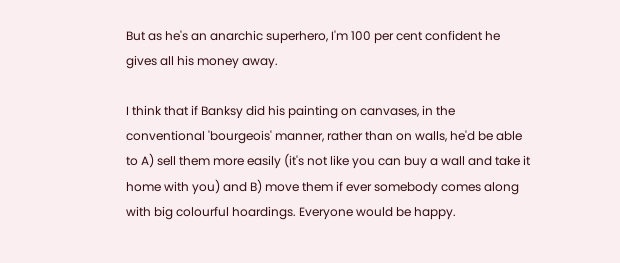But as he's an anarchic superhero, I'm 100 per cent confident he gives all his money away.

I think that if Banksy did his painting on canvases, in the conventional 'bourgeois' manner, rather than on walls, he'd be able to A) sell them more easily (it's not like you can buy a wall and take it home with you) and B) move them if ever somebody comes along with big colourful hoardings. Everyone would be happy.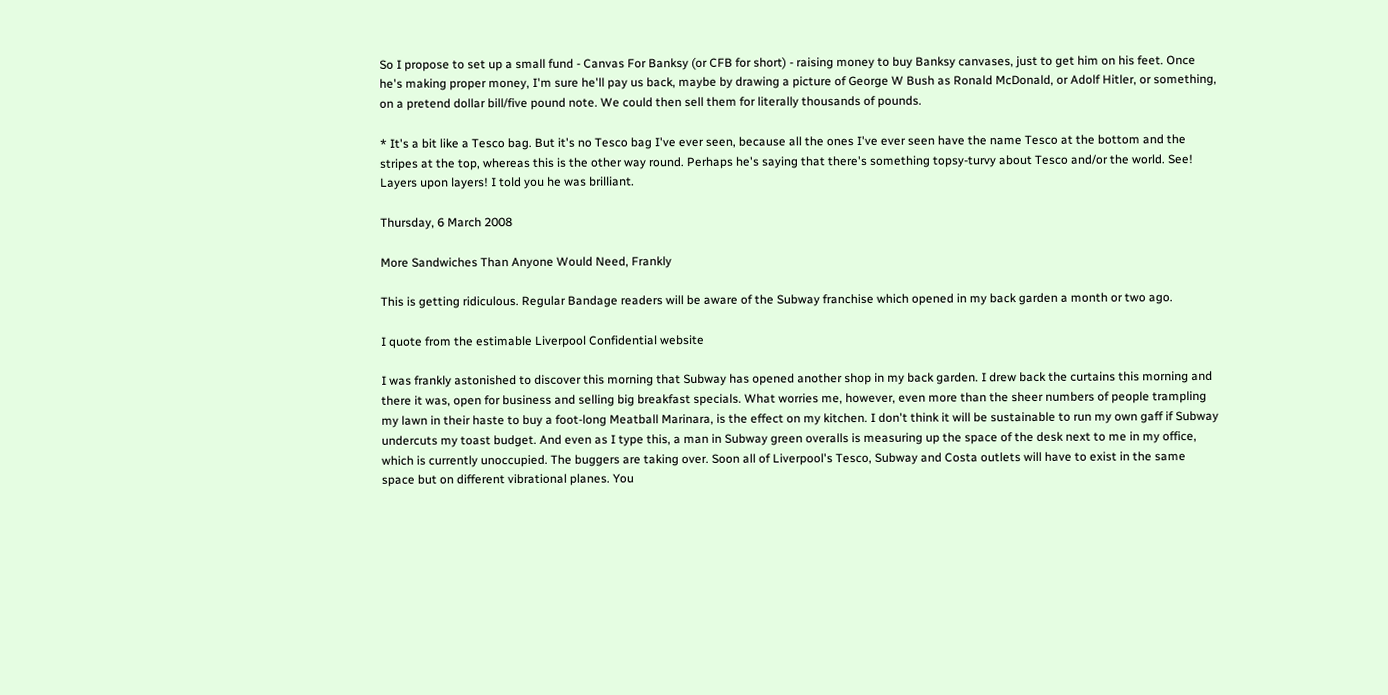So I propose to set up a small fund - Canvas For Banksy (or CFB for short) - raising money to buy Banksy canvases, just to get him on his feet. Once he's making proper money, I'm sure he'll pay us back, maybe by drawing a picture of George W Bush as Ronald McDonald, or Adolf Hitler, or something, on a pretend dollar bill/five pound note. We could then sell them for literally thousands of pounds.

* It's a bit like a Tesco bag. But it's no Tesco bag I've ever seen, because all the ones I've ever seen have the name Tesco at the bottom and the stripes at the top, whereas this is the other way round. Perhaps he's saying that there's something topsy-turvy about Tesco and/or the world. See! Layers upon layers! I told you he was brilliant.

Thursday, 6 March 2008

More Sandwiches Than Anyone Would Need, Frankly

This is getting ridiculous. Regular Bandage readers will be aware of the Subway franchise which opened in my back garden a month or two ago.

I quote from the estimable Liverpool Confidential website

I was frankly astonished to discover this morning that Subway has opened another shop in my back garden. I drew back the curtains this morning and there it was, open for business and selling big breakfast specials. What worries me, however, even more than the sheer numbers of people trampling my lawn in their haste to buy a foot-long Meatball Marinara, is the effect on my kitchen. I don't think it will be sustainable to run my own gaff if Subway undercuts my toast budget. And even as I type this, a man in Subway green overalls is measuring up the space of the desk next to me in my office, which is currently unoccupied. The buggers are taking over. Soon all of Liverpool's Tesco, Subway and Costa outlets will have to exist in the same space but on different vibrational planes. You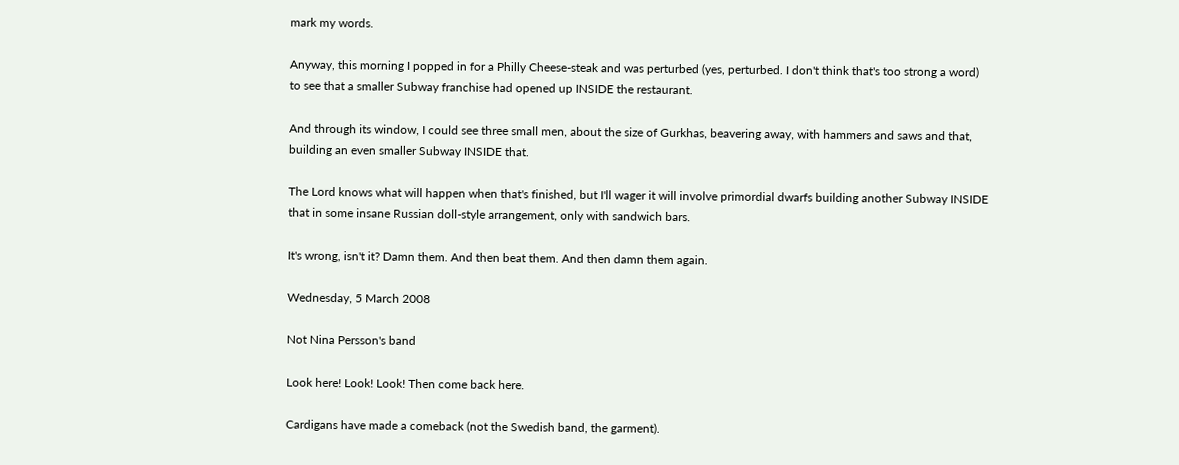mark my words.

Anyway, this morning I popped in for a Philly Cheese-steak and was perturbed (yes, perturbed. I don't think that's too strong a word) to see that a smaller Subway franchise had opened up INSIDE the restaurant.

And through its window, I could see three small men, about the size of Gurkhas, beavering away, with hammers and saws and that, building an even smaller Subway INSIDE that.

The Lord knows what will happen when that's finished, but I'll wager it will involve primordial dwarfs building another Subway INSIDE that in some insane Russian doll-style arrangement, only with sandwich bars.

It's wrong, isn't it? Damn them. And then beat them. And then damn them again.

Wednesday, 5 March 2008

Not Nina Persson's band

Look here! Look! Look! Then come back here.

Cardigans have made a comeback (not the Swedish band, the garment).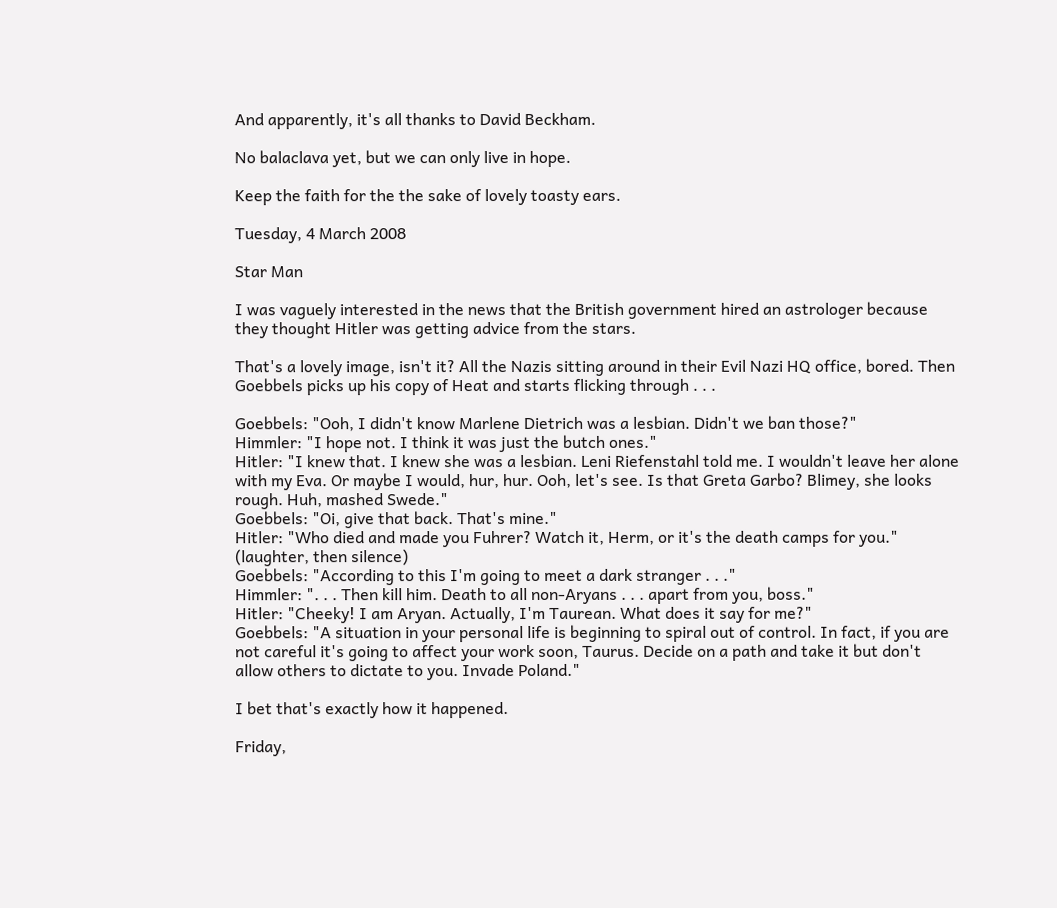And apparently, it's all thanks to David Beckham.

No balaclava yet, but we can only live in hope.

Keep the faith for the the sake of lovely toasty ears.

Tuesday, 4 March 2008

Star Man

I was vaguely interested in the news that the British government hired an astrologer because they thought Hitler was getting advice from the stars.

That's a lovely image, isn't it? All the Nazis sitting around in their Evil Nazi HQ office, bored. Then Goebbels picks up his copy of Heat and starts flicking through . . .

Goebbels: "Ooh, I didn't know Marlene Dietrich was a lesbian. Didn't we ban those?"
Himmler: "I hope not. I think it was just the butch ones."
Hitler: "I knew that. I knew she was a lesbian. Leni Riefenstahl told me. I wouldn't leave her alone with my Eva. Or maybe I would, hur, hur. Ooh, let's see. Is that Greta Garbo? Blimey, she looks rough. Huh, mashed Swede."
Goebbels: "Oi, give that back. That's mine."
Hitler: "Who died and made you Fuhrer? Watch it, Herm, or it's the death camps for you."
(laughter, then silence)
Goebbels: "According to this I'm going to meet a dark stranger . . ."
Himmler: ". . . Then kill him. Death to all non-Aryans . . . apart from you, boss."
Hitler: "Cheeky! I am Aryan. Actually, I'm Taurean. What does it say for me?"
Goebbels: "A situation in your personal life is beginning to spiral out of control. In fact, if you are not careful it's going to affect your work soon, Taurus. Decide on a path and take it but don't allow others to dictate to you. Invade Poland."

I bet that's exactly how it happened.

Friday,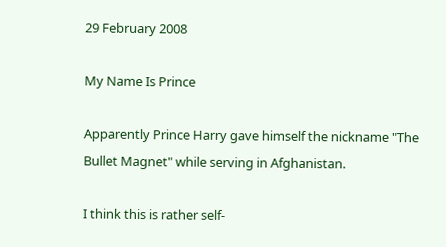29 February 2008

My Name Is Prince

Apparently Prince Harry gave himself the nickname "The Bullet Magnet" while serving in Afghanistan.

I think this is rather self-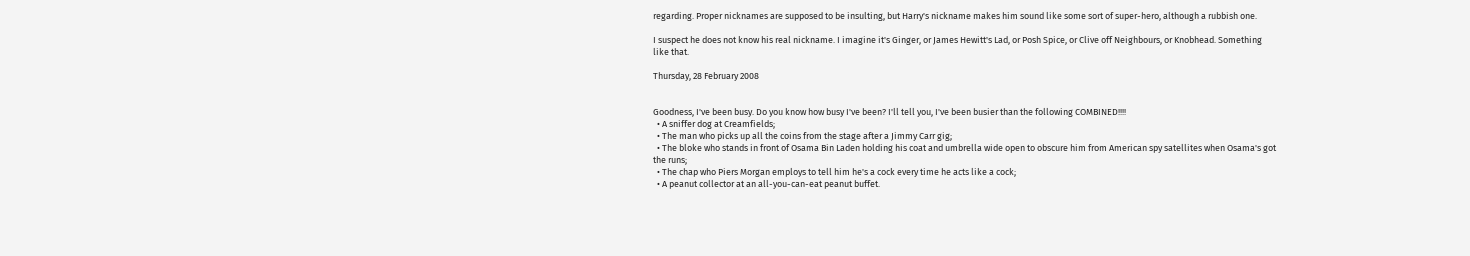regarding. Proper nicknames are supposed to be insulting, but Harry's nickname makes him sound like some sort of super-hero, although a rubbish one.

I suspect he does not know his real nickname. I imagine it's Ginger, or James Hewitt's Lad, or Posh Spice, or Clive off Neighbours, or Knobhead. Something like that.

Thursday, 28 February 2008


Goodness, I've been busy. Do you know how busy I've been? I'll tell you, I've been busier than the following COMBINED!!!!
  • A sniffer dog at Creamfields;
  • The man who picks up all the coins from the stage after a Jimmy Carr gig;
  • The bloke who stands in front of Osama Bin Laden holding his coat and umbrella wide open to obscure him from American spy satellites when Osama's got the runs;
  • The chap who Piers Morgan employs to tell him he's a cock every time he acts like a cock;
  • A peanut collector at an all-you-can-eat peanut buffet.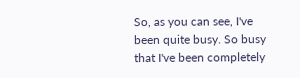So, as you can see, I've been quite busy. So busy that I've been completely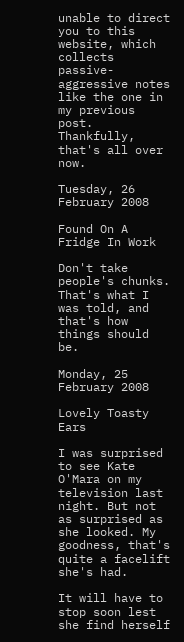unable to direct you to this website, which collects passive-aggressive notes like the one in my previous post. Thankfully, that's all over now.

Tuesday, 26 February 2008

Found On A Fridge In Work

Don't take people's chunks. That's what I was told, and that's how things should be.

Monday, 25 February 2008

Lovely Toasty Ears

I was surprised to see Kate O'Mara on my television last night. But not as surprised as she looked. My goodness, that's quite a facelift she's had.

It will have to stop soon lest she find herself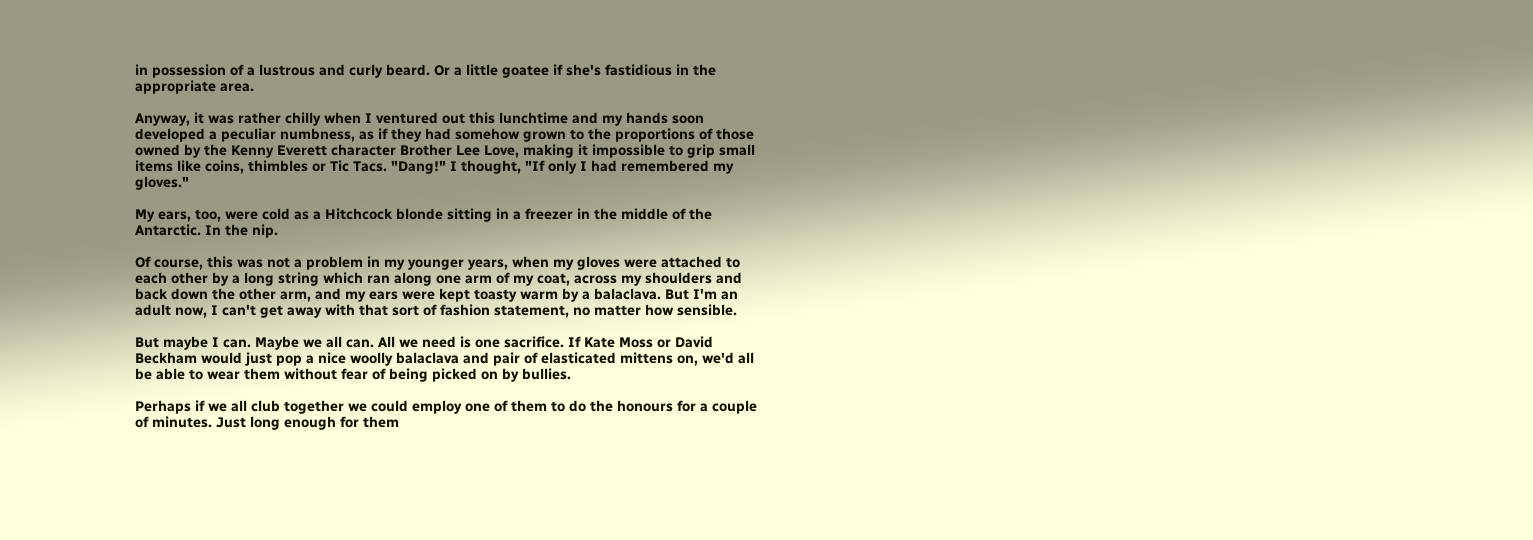in possession of a lustrous and curly beard. Or a little goatee if she's fastidious in the appropriate area.

Anyway, it was rather chilly when I ventured out this lunchtime and my hands soon developed a peculiar numbness, as if they had somehow grown to the proportions of those owned by the Kenny Everett character Brother Lee Love, making it impossible to grip small items like coins, thimbles or Tic Tacs. "Dang!" I thought, "If only I had remembered my gloves."

My ears, too, were cold as a Hitchcock blonde sitting in a freezer in the middle of the Antarctic. In the nip.

Of course, this was not a problem in my younger years, when my gloves were attached to each other by a long string which ran along one arm of my coat, across my shoulders and back down the other arm, and my ears were kept toasty warm by a balaclava. But I'm an adult now, I can't get away with that sort of fashion statement, no matter how sensible.

But maybe I can. Maybe we all can. All we need is one sacrifice. If Kate Moss or David Beckham would just pop a nice woolly balaclava and pair of elasticated mittens on, we'd all be able to wear them without fear of being picked on by bullies.

Perhaps if we all club together we could employ one of them to do the honours for a couple of minutes. Just long enough for them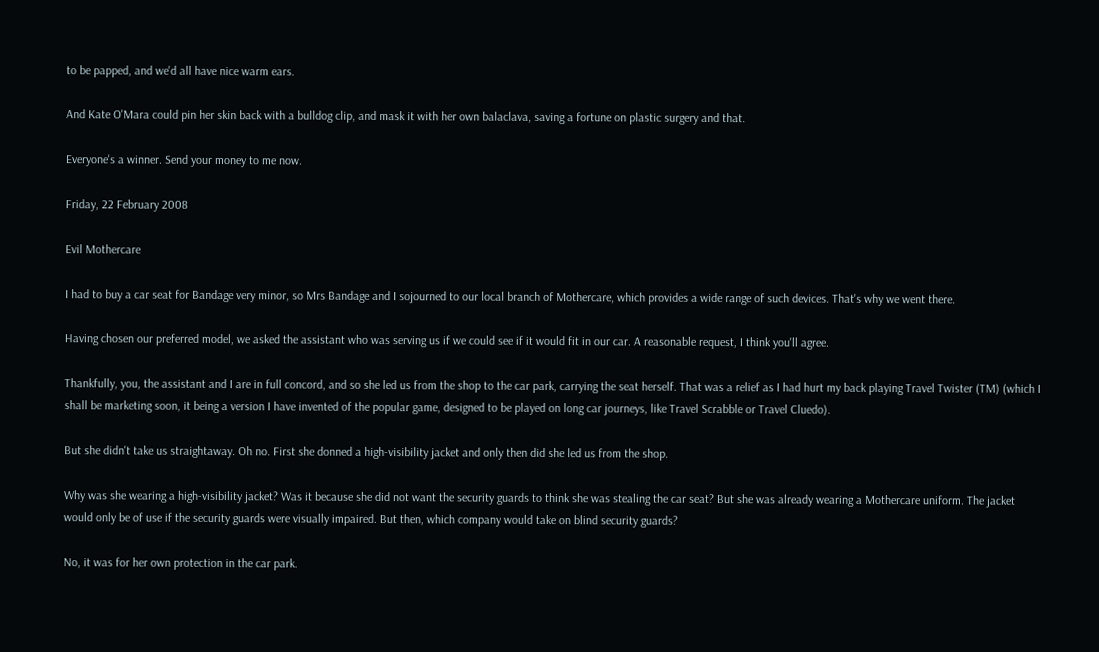to be papped, and we'd all have nice warm ears.

And Kate O'Mara could pin her skin back with a bulldog clip, and mask it with her own balaclava, saving a fortune on plastic surgery and that.

Everyone's a winner. Send your money to me now.

Friday, 22 February 2008

Evil Mothercare

I had to buy a car seat for Bandage very minor, so Mrs Bandage and I sojourned to our local branch of Mothercare, which provides a wide range of such devices. That's why we went there.

Having chosen our preferred model, we asked the assistant who was serving us if we could see if it would fit in our car. A reasonable request, I think you'll agree.

Thankfully, you, the assistant and I are in full concord, and so she led us from the shop to the car park, carrying the seat herself. That was a relief as I had hurt my back playing Travel Twister (TM) (which I shall be marketing soon, it being a version I have invented of the popular game, designed to be played on long car journeys, like Travel Scrabble or Travel Cluedo).

But she didn't take us straightaway. Oh no. First she donned a high-visibility jacket and only then did she led us from the shop.

Why was she wearing a high-visibility jacket? Was it because she did not want the security guards to think she was stealing the car seat? But she was already wearing a Mothercare uniform. The jacket would only be of use if the security guards were visually impaired. But then, which company would take on blind security guards?

No, it was for her own protection in the car park.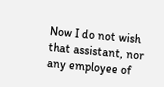Now I do not wish that assistant, nor any employee of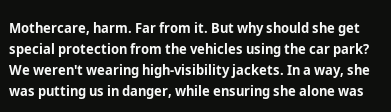Mothercare, harm. Far from it. But why should she get special protection from the vehicles using the car park? We weren't wearing high-visibility jackets. In a way, she was putting us in danger, while ensuring she alone was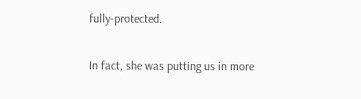fully-protected.

In fact, she was putting us in more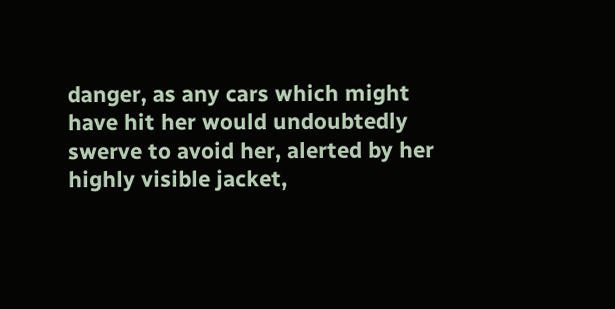danger, as any cars which might have hit her would undoubtedly swerve to avoid her, alerted by her highly visible jacket,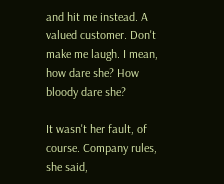and hit me instead. A valued customer. Don't make me laugh. I mean, how dare she? How bloody dare she?

It wasn't her fault, of course. Company rules, she said,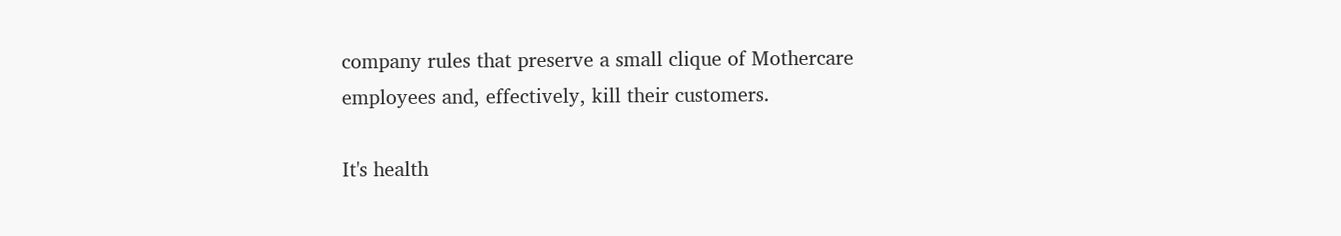company rules that preserve a small clique of Mothercare employees and, effectively, kill their customers.

It's health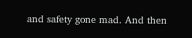and safety gone mad. And then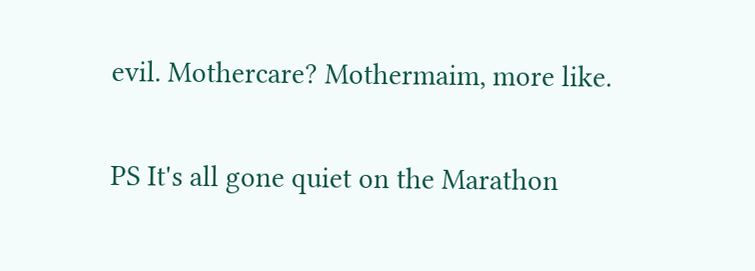evil. Mothercare? Mothermaim, more like.

PS It's all gone quiet on the Marathon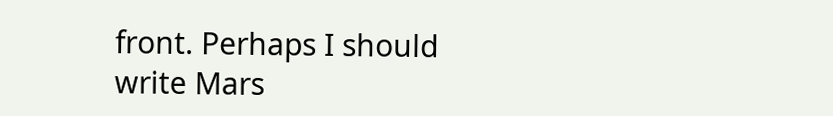front. Perhaps I should write Mars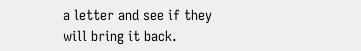a letter and see if they will bring it back.